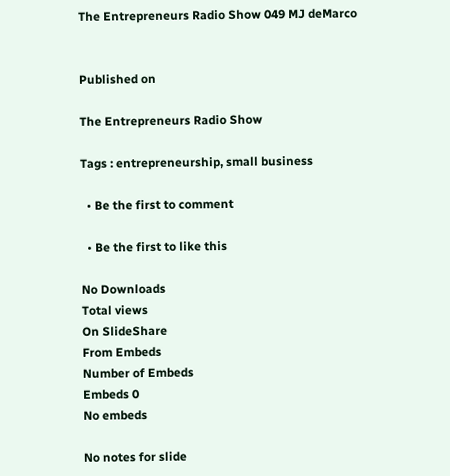The Entrepreneurs Radio Show 049 MJ deMarco


Published on

The Entrepreneurs Radio Show

Tags : entrepreneurship, small business

  • Be the first to comment

  • Be the first to like this

No Downloads
Total views
On SlideShare
From Embeds
Number of Embeds
Embeds 0
No embeds

No notes for slide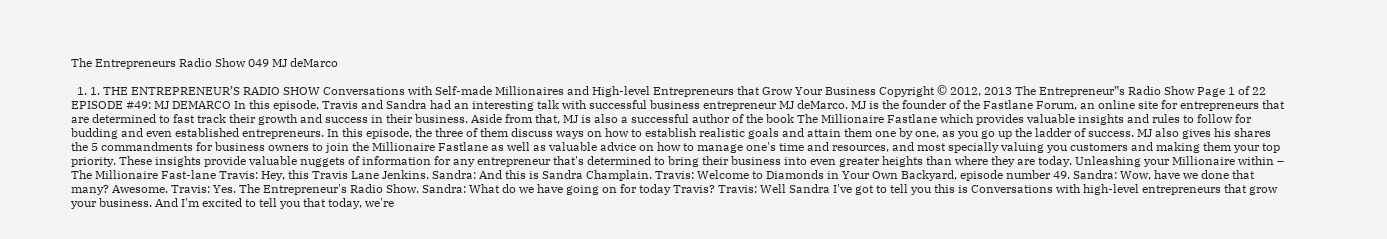The Entrepreneurs Radio Show 049 MJ deMarco

  1. 1. THE ENTREPRENEUR’S RADIO SHOW Conversations with Self-made Millionaires and High-level Entrepreneurs that Grow Your Business Copyright © 2012, 2013 The Entrepreneur‟s Radio Show Page 1 of 22 EPISODE #49: MJ DEMARCO In this episode, Travis and Sandra had an interesting talk with successful business entrepreneur MJ deMarco. MJ is the founder of the Fastlane Forum, an online site for entrepreneurs that are determined to fast track their growth and success in their business. Aside from that, MJ is also a successful author of the book The Millionaire Fastlane which provides valuable insights and rules to follow for budding and even established entrepreneurs. In this episode, the three of them discuss ways on how to establish realistic goals and attain them one by one, as you go up the ladder of success. MJ also gives his shares the 5 commandments for business owners to join the Millionaire Fastlane as well as valuable advice on how to manage one's time and resources, and most specially valuing you customers and making them your top priority. These insights provide valuable nuggets of information for any entrepreneur that's determined to bring their business into even greater heights than where they are today. Unleashing your Millionaire within – The Millionaire Fast-lane Travis: Hey, this Travis Lane Jenkins. Sandra: And this is Sandra Champlain. Travis: Welcome to Diamonds in Your Own Backyard, episode number 49. Sandra: Wow, have we done that many? Awesome. Travis: Yes. The Entrepreneur's Radio Show. Sandra: What do we have going on for today Travis? Travis: Well Sandra I've got to tell you this is Conversations with high-level entrepreneurs that grow your business. And I'm excited to tell you that today, we're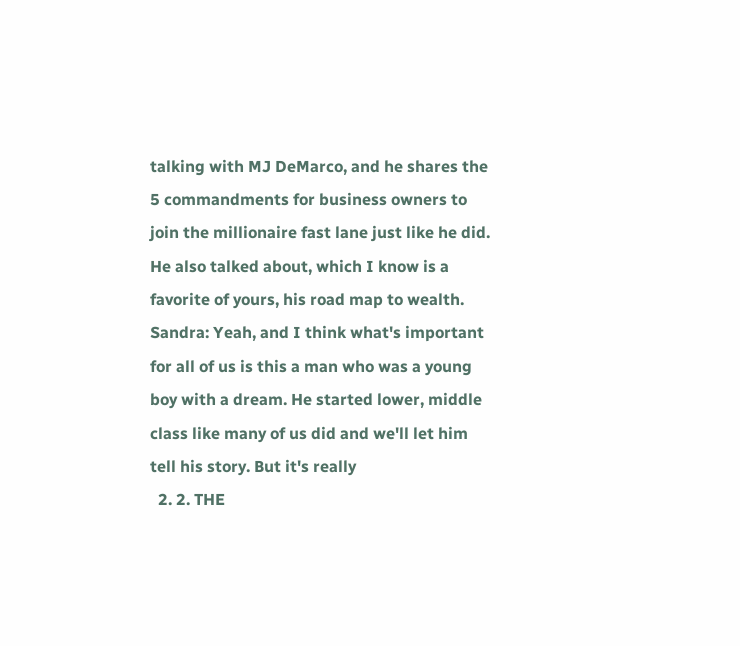talking with MJ DeMarco, and he shares the 5 commandments for business owners to join the millionaire fast lane just like he did. He also talked about, which I know is a favorite of yours, his road map to wealth. Sandra: Yeah, and I think what's important for all of us is this a man who was a young boy with a dream. He started lower, middle class like many of us did and we'll let him tell his story. But it's really
  2. 2. THE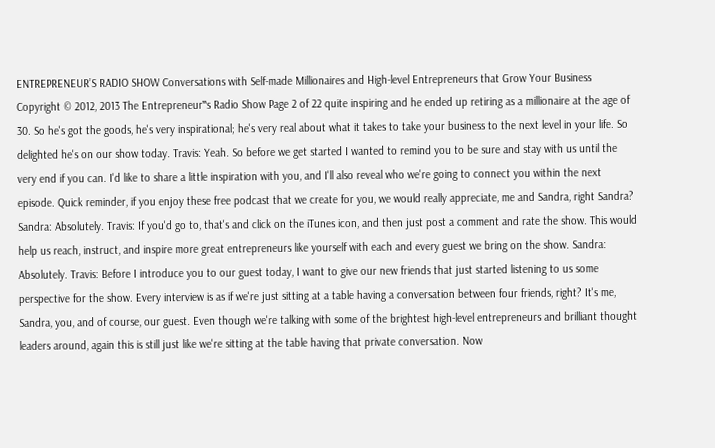ENTREPRENEUR’S RADIO SHOW Conversations with Self-made Millionaires and High-level Entrepreneurs that Grow Your Business Copyright © 2012, 2013 The Entrepreneur‟s Radio Show Page 2 of 22 quite inspiring and he ended up retiring as a millionaire at the age of 30. So he's got the goods, he's very inspirational; he's very real about what it takes to take your business to the next level in your life. So delighted he's on our show today. Travis: Yeah. So before we get started I wanted to remind you to be sure and stay with us until the very end if you can. I'd like to share a little inspiration with you, and I'll also reveal who we're going to connect you within the next episode. Quick reminder, if you enjoy these free podcast that we create for you, we would really appreciate, me and Sandra, right Sandra? Sandra: Absolutely. Travis: If you'd go to, that's and click on the iTunes icon, and then just post a comment and rate the show. This would help us reach, instruct, and inspire more great entrepreneurs like yourself with each and every guest we bring on the show. Sandra: Absolutely. Travis: Before I introduce you to our guest today, I want to give our new friends that just started listening to us some perspective for the show. Every interview is as if we're just sitting at a table having a conversation between four friends, right? It's me, Sandra, you, and of course, our guest. Even though we're talking with some of the brightest high-level entrepreneurs and brilliant thought leaders around, again this is still just like we're sitting at the table having that private conversation. Now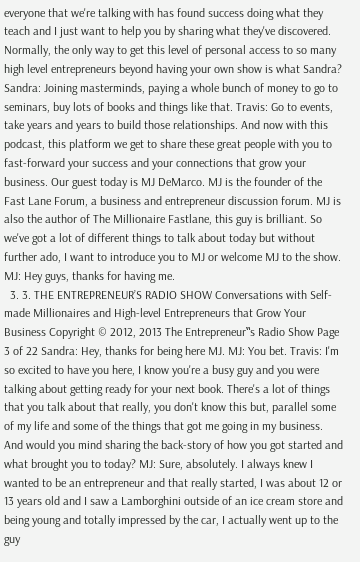everyone that we're talking with has found success doing what they teach and I just want to help you by sharing what they've discovered. Normally, the only way to get this level of personal access to so many high level entrepreneurs beyond having your own show is what Sandra? Sandra: Joining masterminds, paying a whole bunch of money to go to seminars, buy lots of books and things like that. Travis: Go to events, take years and years to build those relationships. And now with this podcast, this platform we get to share these great people with you to fast-forward your success and your connections that grow your business. Our guest today is MJ DeMarco. MJ is the founder of the Fast Lane Forum, a business and entrepreneur discussion forum. MJ is also the author of The Millionaire Fastlane, this guy is brilliant. So we've got a lot of different things to talk about today but without further ado, I want to introduce you to MJ or welcome MJ to the show. MJ: Hey guys, thanks for having me.
  3. 3. THE ENTREPRENEUR’S RADIO SHOW Conversations with Self-made Millionaires and High-level Entrepreneurs that Grow Your Business Copyright © 2012, 2013 The Entrepreneur‟s Radio Show Page 3 of 22 Sandra: Hey, thanks for being here MJ. MJ: You bet. Travis: I'm so excited to have you here, I know you're a busy guy and you were talking about getting ready for your next book. There's a lot of things that you talk about that really, you don't know this but, parallel some of my life and some of the things that got me going in my business. And would you mind sharing the back-story of how you got started and what brought you to today? MJ: Sure, absolutely. I always knew I wanted to be an entrepreneur and that really started, I was about 12 or 13 years old and I saw a Lamborghini outside of an ice cream store and being young and totally impressed by the car, I actually went up to the guy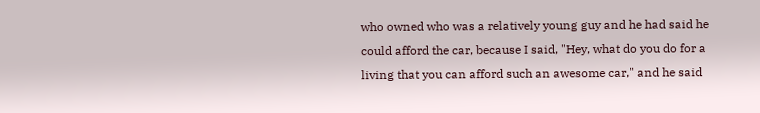who owned who was a relatively young guy and he had said he could afford the car, because I said, "Hey, what do you do for a living that you can afford such an awesome car," and he said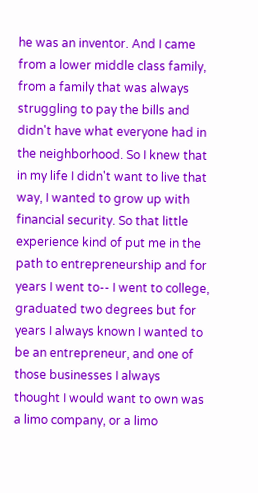he was an inventor. And I came from a lower middle class family, from a family that was always struggling to pay the bills and didn't have what everyone had in the neighborhood. So I knew that in my life I didn't want to live that way, I wanted to grow up with financial security. So that little experience kind of put me in the path to entrepreneurship and for years I went to-- I went to college, graduated two degrees but for years I always known I wanted to be an entrepreneur, and one of those businesses I always thought I would want to own was a limo company, or a limo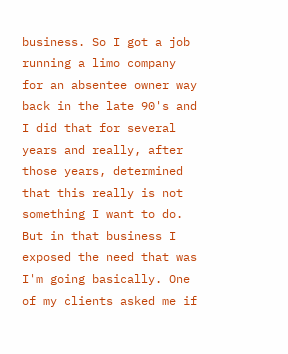business. So I got a job running a limo company for an absentee owner way back in the late 90's and I did that for several years and really, after those years, determined that this really is not something I want to do. But in that business I exposed the need that was I'm going basically. One of my clients asked me if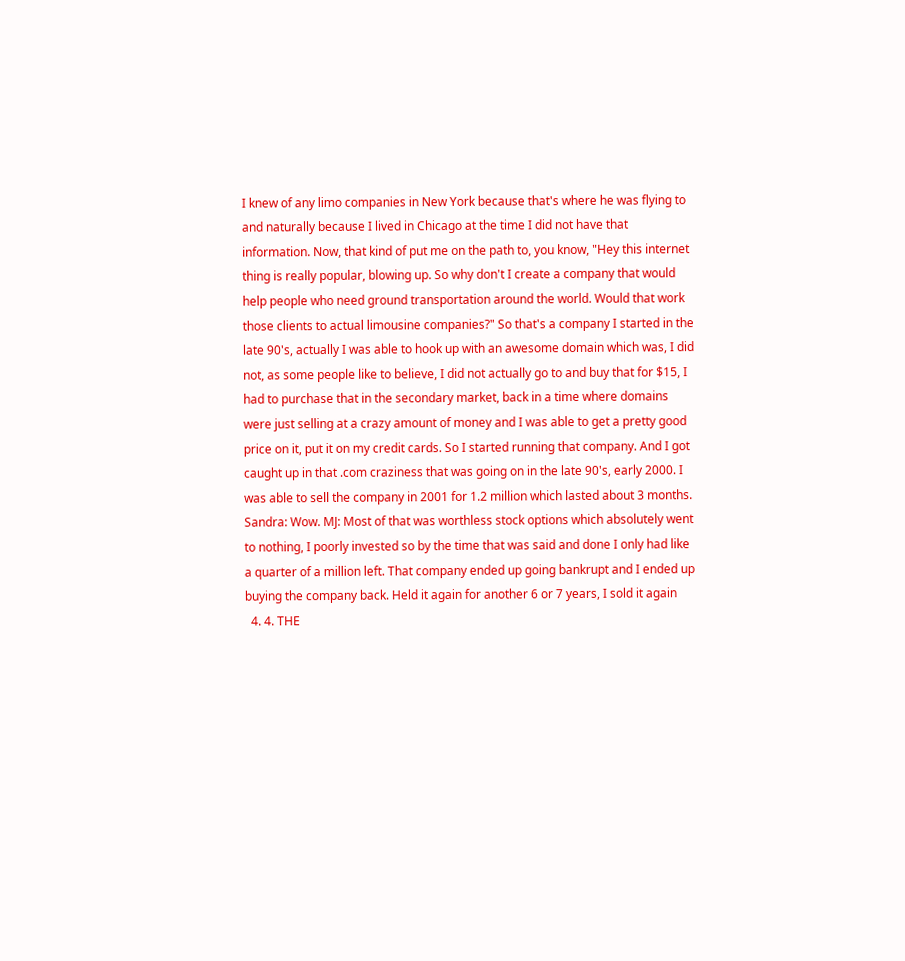I knew of any limo companies in New York because that's where he was flying to and naturally because I lived in Chicago at the time I did not have that information. Now, that kind of put me on the path to, you know, "Hey this internet thing is really popular, blowing up. So why don't I create a company that would help people who need ground transportation around the world. Would that work those clients to actual limousine companies?" So that's a company I started in the late 90's, actually I was able to hook up with an awesome domain which was, I did not, as some people like to believe, I did not actually go to and buy that for $15, I had to purchase that in the secondary market, back in a time where domains were just selling at a crazy amount of money and I was able to get a pretty good price on it, put it on my credit cards. So I started running that company. And I got caught up in that .com craziness that was going on in the late 90's, early 2000. I was able to sell the company in 2001 for 1.2 million which lasted about 3 months. Sandra: Wow. MJ: Most of that was worthless stock options which absolutely went to nothing, I poorly invested so by the time that was said and done I only had like a quarter of a million left. That company ended up going bankrupt and I ended up buying the company back. Held it again for another 6 or 7 years, I sold it again
  4. 4. THE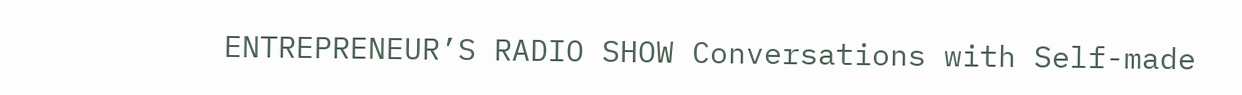ENTREPRENEUR’S RADIO SHOW Conversations with Self-made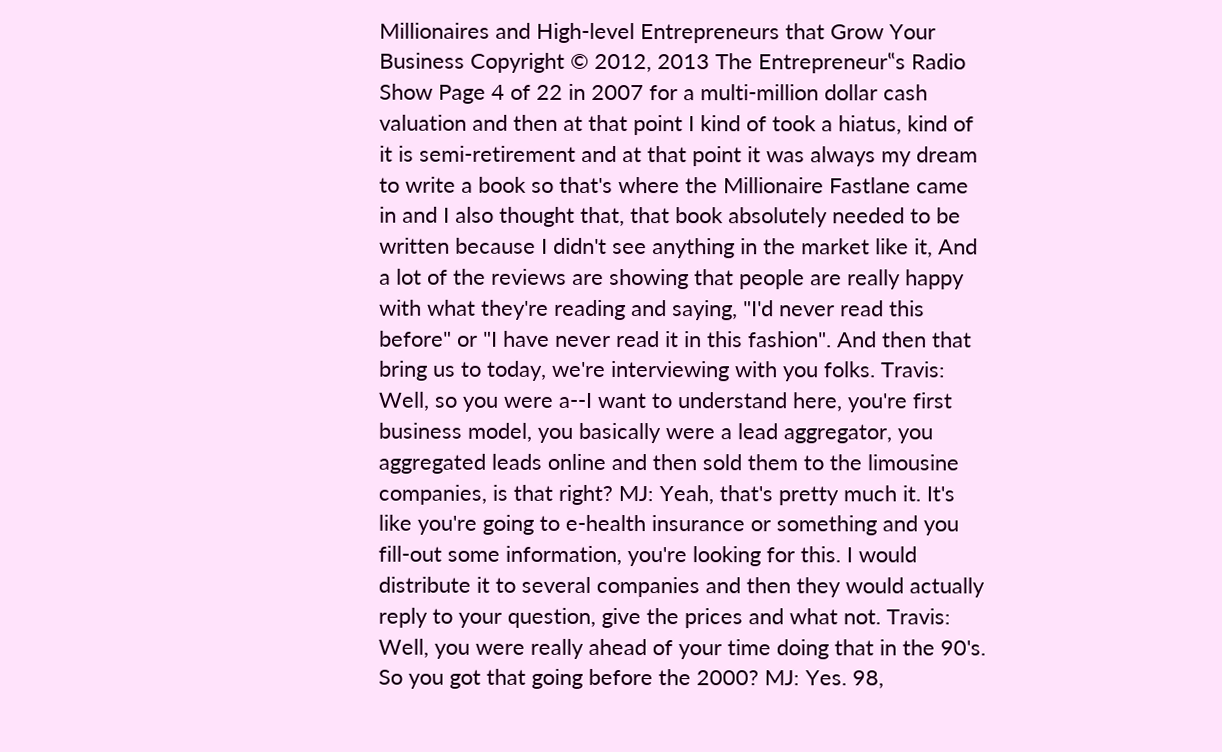Millionaires and High-level Entrepreneurs that Grow Your Business Copyright © 2012, 2013 The Entrepreneur‟s Radio Show Page 4 of 22 in 2007 for a multi-million dollar cash valuation and then at that point I kind of took a hiatus, kind of it is semi-retirement and at that point it was always my dream to write a book so that's where the Millionaire Fastlane came in and I also thought that, that book absolutely needed to be written because I didn't see anything in the market like it, And a lot of the reviews are showing that people are really happy with what they're reading and saying, "I'd never read this before" or "I have never read it in this fashion". And then that bring us to today, we're interviewing with you folks. Travis: Well, so you were a--I want to understand here, you're first business model, you basically were a lead aggregator, you aggregated leads online and then sold them to the limousine companies, is that right? MJ: Yeah, that's pretty much it. It's like you're going to e-health insurance or something and you fill-out some information, you're looking for this. I would distribute it to several companies and then they would actually reply to your question, give the prices and what not. Travis: Well, you were really ahead of your time doing that in the 90's. So you got that going before the 2000? MJ: Yes. 98,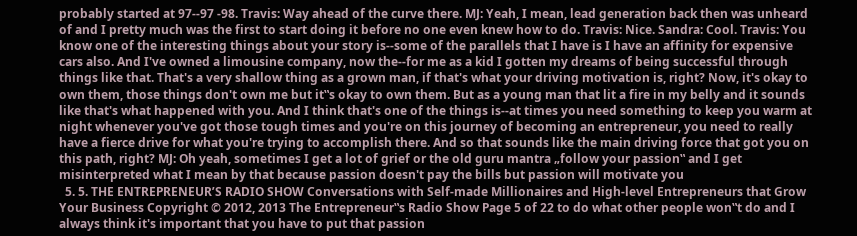probably started at 97--97 -98. Travis: Way ahead of the curve there. MJ: Yeah, I mean, lead generation back then was unheard of and I pretty much was the first to start doing it before no one even knew how to do. Travis: Nice. Sandra: Cool. Travis: You know one of the interesting things about your story is--some of the parallels that I have is I have an affinity for expensive cars also. And I've owned a limousine company, now the--for me as a kid I gotten my dreams of being successful through things like that. That's a very shallow thing as a grown man, if that's what your driving motivation is, right? Now, it's okay to own them, those things don't own me but it‟s okay to own them. But as a young man that lit a fire in my belly and it sounds like that's what happened with you. And I think that's one of the things is--at times you need something to keep you warm at night whenever you've got those tough times and you're on this journey of becoming an entrepreneur, you need to really have a fierce drive for what you're trying to accomplish there. And so that sounds like the main driving force that got you on this path, right? MJ: Oh yeah, sometimes I get a lot of grief or the old guru mantra „follow your passion‟ and I get misinterpreted what I mean by that because passion doesn't pay the bills but passion will motivate you
  5. 5. THE ENTREPRENEUR’S RADIO SHOW Conversations with Self-made Millionaires and High-level Entrepreneurs that Grow Your Business Copyright © 2012, 2013 The Entrepreneur‟s Radio Show Page 5 of 22 to do what other people won‟t do and I always think it's important that you have to put that passion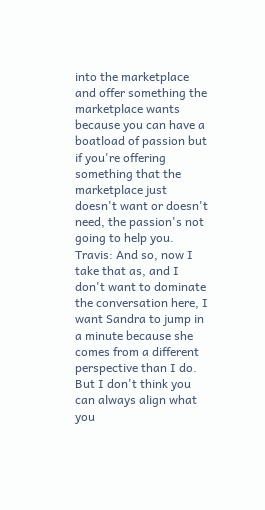into the marketplace and offer something the marketplace wants because you can have a boatload of passion but if you're offering something that the marketplace just doesn't want or doesn't need, the passion's not going to help you. Travis: And so, now I take that as, and I don't want to dominate the conversation here, I want Sandra to jump in a minute because she comes from a different perspective than I do. But I don't think you can always align what you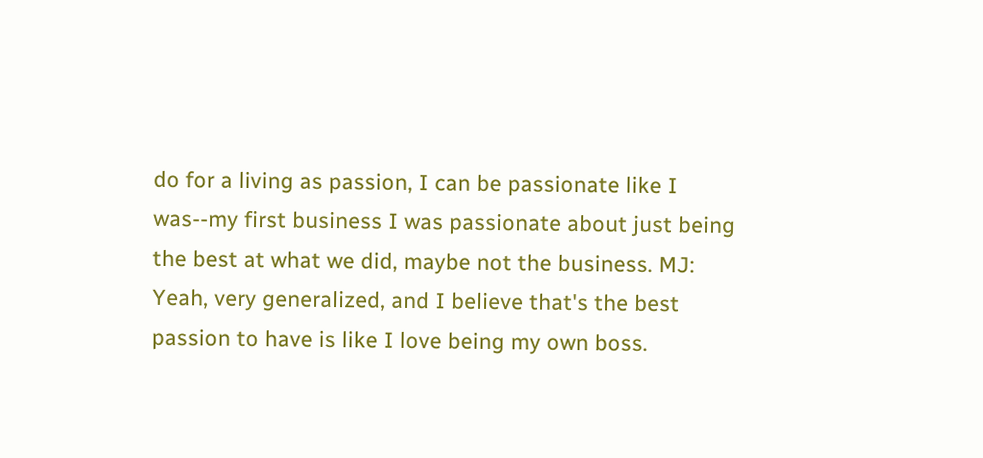do for a living as passion, I can be passionate like I was--my first business I was passionate about just being the best at what we did, maybe not the business. MJ: Yeah, very generalized, and I believe that's the best passion to have is like I love being my own boss.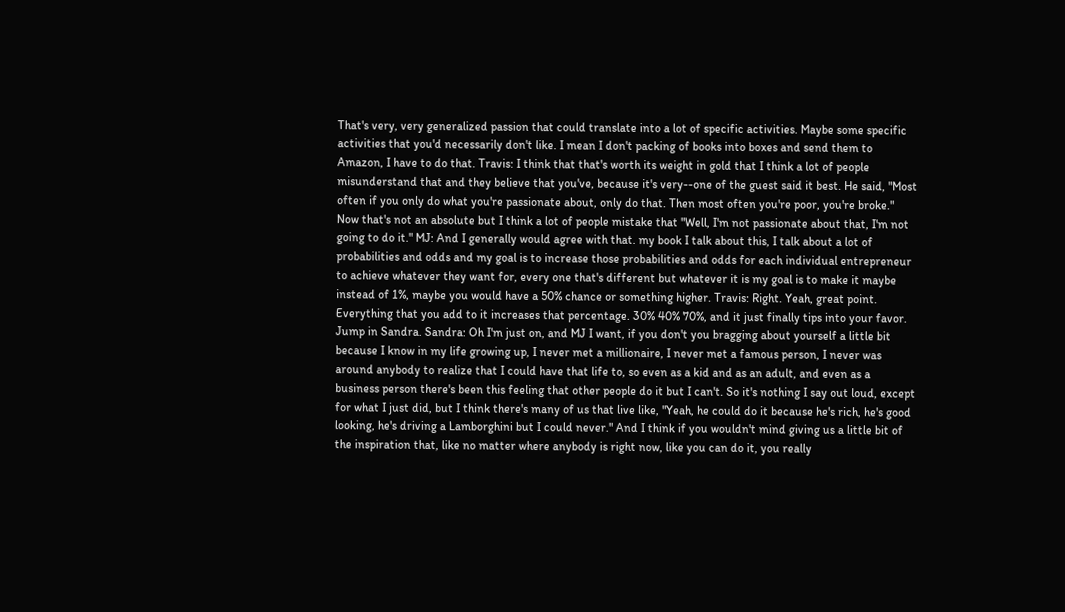That's very, very generalized passion that could translate into a lot of specific activities. Maybe some specific activities that you'd necessarily don't like. I mean I don't packing of books into boxes and send them to Amazon, I have to do that. Travis: I think that that's worth its weight in gold that I think a lot of people misunderstand that and they believe that you've, because it's very--one of the guest said it best. He said, "Most often if you only do what you're passionate about, only do that. Then most often you're poor, you're broke." Now that's not an absolute but I think a lot of people mistake that "Well, I'm not passionate about that, I'm not going to do it." MJ: And I generally would agree with that. my book I talk about this, I talk about a lot of probabilities and odds and my goal is to increase those probabilities and odds for each individual entrepreneur to achieve whatever they want for, every one that's different but whatever it is my goal is to make it maybe instead of 1%, maybe you would have a 50% chance or something higher. Travis: Right. Yeah, great point. Everything that you add to it increases that percentage. 30% 40% 70%, and it just finally tips into your favor. Jump in Sandra. Sandra: Oh I'm just on, and MJ I want, if you don't you bragging about yourself a little bit because I know in my life growing up, I never met a millionaire, I never met a famous person, I never was around anybody to realize that I could have that life to, so even as a kid and as an adult, and even as a business person there's been this feeling that other people do it but I can't. So it's nothing I say out loud, except for what I just did, but I think there's many of us that live like, "Yeah, he could do it because he's rich, he's good looking, he's driving a Lamborghini but I could never." And I think if you wouldn't mind giving us a little bit of the inspiration that, like no matter where anybody is right now, like you can do it, you really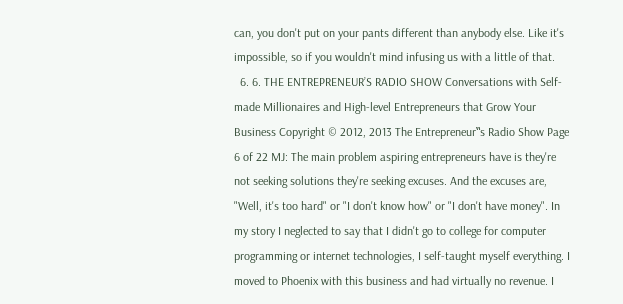can, you don't put on your pants different than anybody else. Like it's impossible, so if you wouldn't mind infusing us with a little of that.
  6. 6. THE ENTREPRENEUR’S RADIO SHOW Conversations with Self-made Millionaires and High-level Entrepreneurs that Grow Your Business Copyright © 2012, 2013 The Entrepreneur‟s Radio Show Page 6 of 22 MJ: The main problem aspiring entrepreneurs have is they're not seeking solutions they're seeking excuses. And the excuses are, "Well, it's too hard" or "I don't know how" or "I don't have money". In my story I neglected to say that I didn't go to college for computer programming or internet technologies, I self-taught myself everything. I moved to Phoenix with this business and had virtually no revenue. I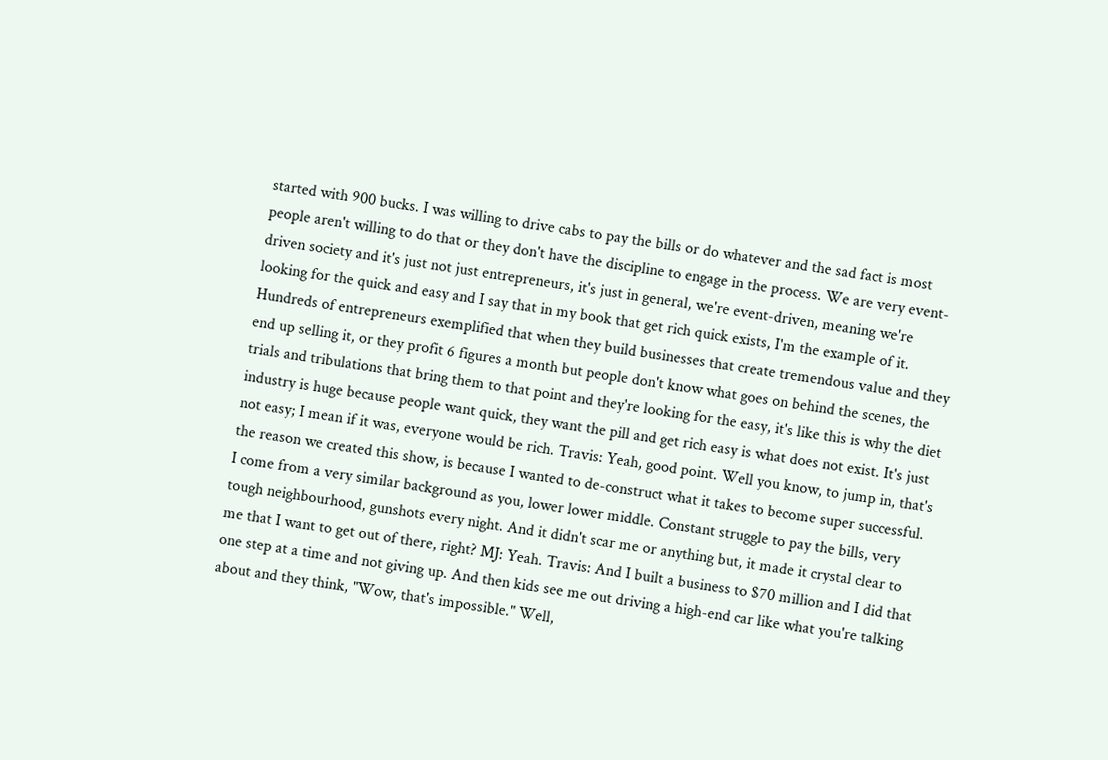started with 900 bucks. I was willing to drive cabs to pay the bills or do whatever and the sad fact is most people aren't willing to do that or they don't have the discipline to engage in the process. We are very event-driven society and it's just not just entrepreneurs, it's just in general, we're event-driven, meaning we're looking for the quick and easy and I say that in my book that get rich quick exists, I'm the example of it. Hundreds of entrepreneurs exemplified that when they build businesses that create tremendous value and they end up selling it, or they profit 6 figures a month but people don't know what goes on behind the scenes, the trials and tribulations that bring them to that point and they're looking for the easy, it's like this is why the diet industry is huge because people want quick, they want the pill and get rich easy is what does not exist. It's just not easy; I mean if it was, everyone would be rich. Travis: Yeah, good point. Well you know, to jump in, that's the reason we created this show, is because I wanted to de-construct what it takes to become super successful. I come from a very similar background as you, lower lower middle. Constant struggle to pay the bills, very tough neighbourhood, gunshots every night. And it didn't scar me or anything but, it made it crystal clear to me that I want to get out of there, right? MJ: Yeah. Travis: And I built a business to $70 million and I did that one step at a time and not giving up. And then kids see me out driving a high-end car like what you're talking about and they think, "Wow, that's impossible." Well,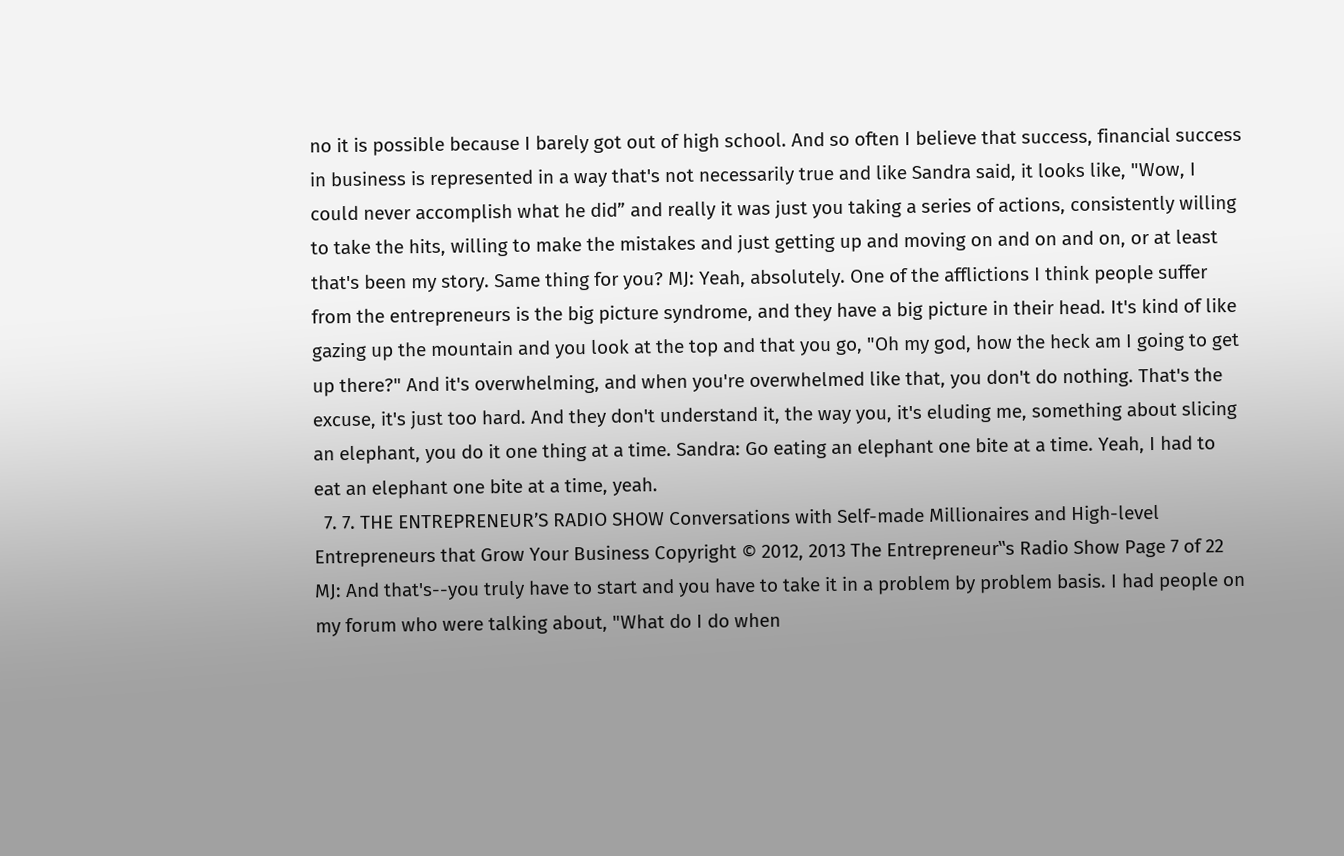no it is possible because I barely got out of high school. And so often I believe that success, financial success in business is represented in a way that's not necessarily true and like Sandra said, it looks like, "Wow, I could never accomplish what he did” and really it was just you taking a series of actions, consistently willing to take the hits, willing to make the mistakes and just getting up and moving on and on and on, or at least that's been my story. Same thing for you? MJ: Yeah, absolutely. One of the afflictions I think people suffer from the entrepreneurs is the big picture syndrome, and they have a big picture in their head. It's kind of like gazing up the mountain and you look at the top and that you go, "Oh my god, how the heck am I going to get up there?" And it's overwhelming, and when you're overwhelmed like that, you don't do nothing. That's the excuse, it's just too hard. And they don't understand it, the way you, it's eluding me, something about slicing an elephant, you do it one thing at a time. Sandra: Go eating an elephant one bite at a time. Yeah, I had to eat an elephant one bite at a time, yeah.
  7. 7. THE ENTREPRENEUR’S RADIO SHOW Conversations with Self-made Millionaires and High-level Entrepreneurs that Grow Your Business Copyright © 2012, 2013 The Entrepreneur‟s Radio Show Page 7 of 22 MJ: And that's--you truly have to start and you have to take it in a problem by problem basis. I had people on my forum who were talking about, "What do I do when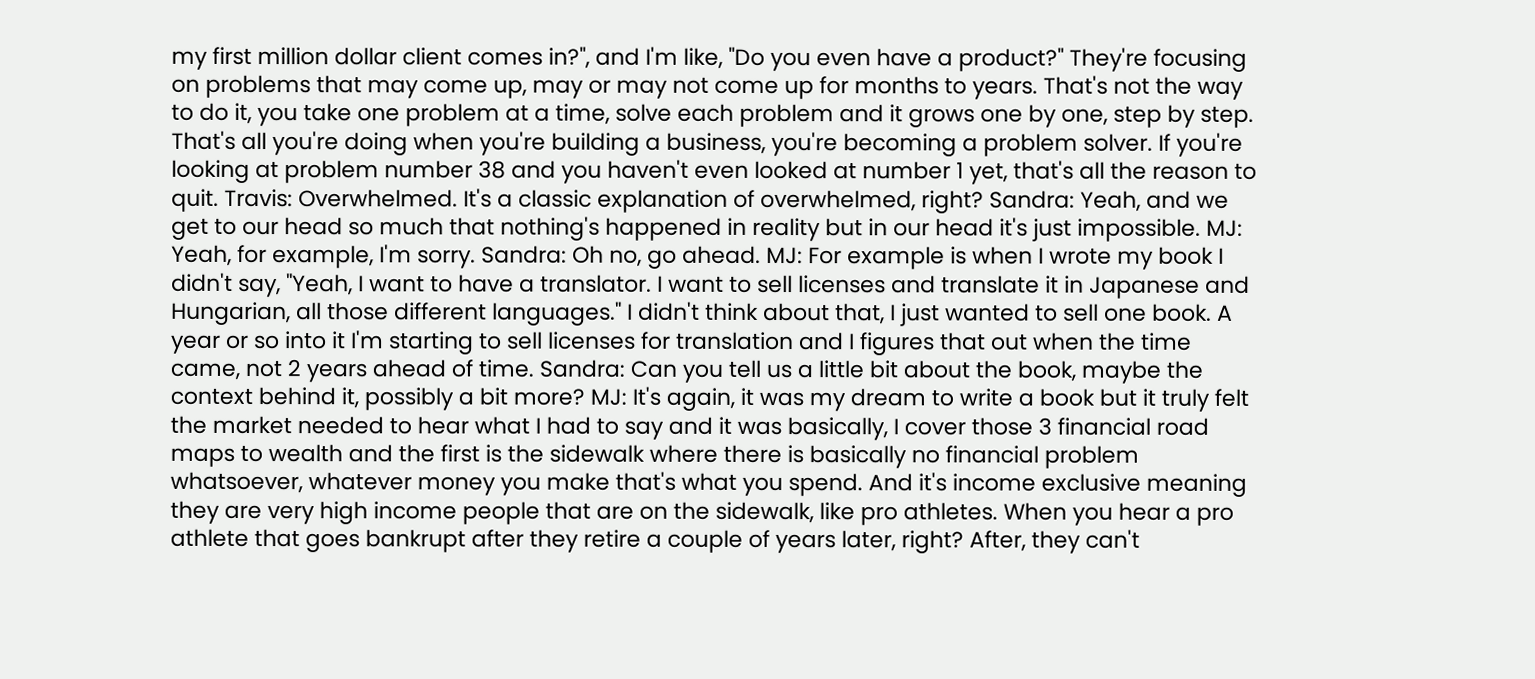my first million dollar client comes in?", and I'm like, "Do you even have a product?" They're focusing on problems that may come up, may or may not come up for months to years. That's not the way to do it, you take one problem at a time, solve each problem and it grows one by one, step by step. That's all you're doing when you're building a business, you're becoming a problem solver. If you're looking at problem number 38 and you haven't even looked at number 1 yet, that's all the reason to quit. Travis: Overwhelmed. It's a classic explanation of overwhelmed, right? Sandra: Yeah, and we get to our head so much that nothing's happened in reality but in our head it's just impossible. MJ: Yeah, for example, I'm sorry. Sandra: Oh no, go ahead. MJ: For example is when I wrote my book I didn't say, "Yeah, I want to have a translator. I want to sell licenses and translate it in Japanese and Hungarian, all those different languages." I didn't think about that, I just wanted to sell one book. A year or so into it I'm starting to sell licenses for translation and I figures that out when the time came, not 2 years ahead of time. Sandra: Can you tell us a little bit about the book, maybe the context behind it, possibly a bit more? MJ: It's again, it was my dream to write a book but it truly felt the market needed to hear what I had to say and it was basically, I cover those 3 financial road maps to wealth and the first is the sidewalk where there is basically no financial problem whatsoever, whatever money you make that's what you spend. And it's income exclusive meaning they are very high income people that are on the sidewalk, like pro athletes. When you hear a pro athlete that goes bankrupt after they retire a couple of years later, right? After, they can't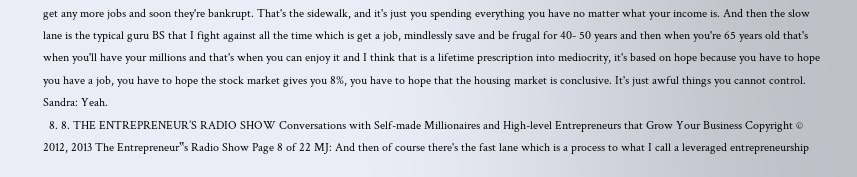get any more jobs and soon they're bankrupt. That's the sidewalk, and it's just you spending everything you have no matter what your income is. And then the slow lane is the typical guru BS that I fight against all the time which is get a job, mindlessly save and be frugal for 40- 50 years and then when you're 65 years old that's when you'll have your millions and that's when you can enjoy it and I think that is a lifetime prescription into mediocrity, it's based on hope because you have to hope you have a job, you have to hope the stock market gives you 8%, you have to hope that the housing market is conclusive. It's just awful things you cannot control. Sandra: Yeah.
  8. 8. THE ENTREPRENEUR’S RADIO SHOW Conversations with Self-made Millionaires and High-level Entrepreneurs that Grow Your Business Copyright © 2012, 2013 The Entrepreneur‟s Radio Show Page 8 of 22 MJ: And then of course there's the fast lane which is a process to what I call a leveraged entrepreneurship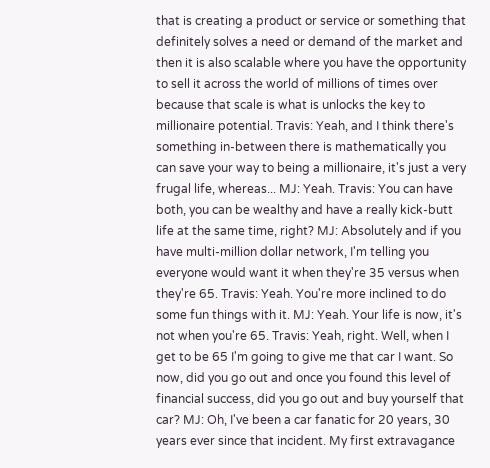that is creating a product or service or something that definitely solves a need or demand of the market and then it is also scalable where you have the opportunity to sell it across the world of millions of times over because that scale is what is unlocks the key to millionaire potential. Travis: Yeah, and I think there's something in-between there is mathematically you can save your way to being a millionaire, it's just a very frugal life, whereas... MJ: Yeah. Travis: You can have both, you can be wealthy and have a really kick-butt life at the same time, right? MJ: Absolutely and if you have multi-million dollar network, I'm telling you everyone would want it when they're 35 versus when they're 65. Travis: Yeah. You're more inclined to do some fun things with it. MJ: Yeah. Your life is now, it's not when you're 65. Travis: Yeah, right. Well, when I get to be 65 I'm going to give me that car I want. So now, did you go out and once you found this level of financial success, did you go out and buy yourself that car? MJ: Oh, I've been a car fanatic for 20 years, 30 years ever since that incident. My first extravagance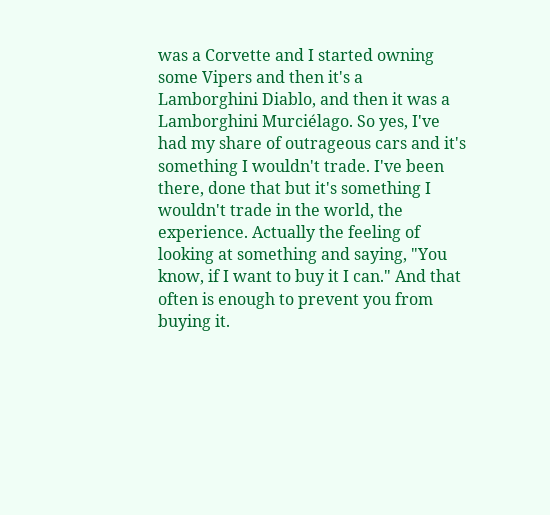was a Corvette and I started owning some Vipers and then it's a Lamborghini Diablo, and then it was a Lamborghini Murciélago. So yes, I've had my share of outrageous cars and it's something I wouldn't trade. I've been there, done that but it's something I wouldn't trade in the world, the experience. Actually the feeling of looking at something and saying, "You know, if I want to buy it I can." And that often is enough to prevent you from buying it.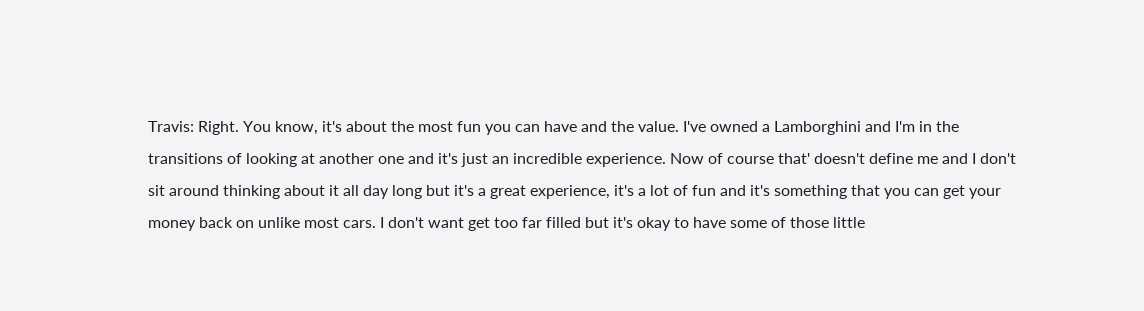Travis: Right. You know, it's about the most fun you can have and the value. I've owned a Lamborghini and I'm in the transitions of looking at another one and it's just an incredible experience. Now of course that' doesn't define me and I don't sit around thinking about it all day long but it's a great experience, it's a lot of fun and it's something that you can get your money back on unlike most cars. I don't want get too far filled but it's okay to have some of those little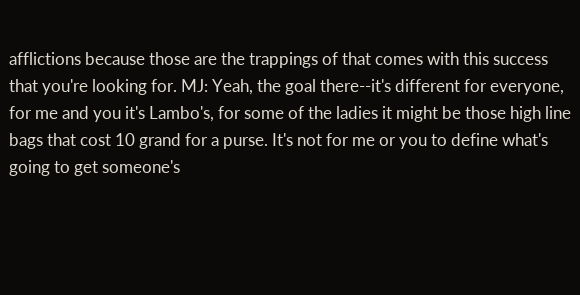afflictions because those are the trappings of that comes with this success that you're looking for. MJ: Yeah, the goal there--it's different for everyone, for me and you it's Lambo's, for some of the ladies it might be those high line bags that cost 10 grand for a purse. It's not for me or you to define what's going to get someone's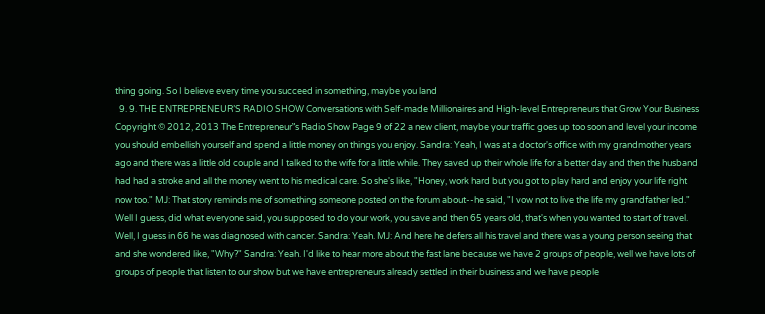thing going. So I believe every time you succeed in something, maybe you land
  9. 9. THE ENTREPRENEUR’S RADIO SHOW Conversations with Self-made Millionaires and High-level Entrepreneurs that Grow Your Business Copyright © 2012, 2013 The Entrepreneur‟s Radio Show Page 9 of 22 a new client, maybe your traffic goes up too soon and level your income you should embellish yourself and spend a little money on things you enjoy. Sandra: Yeah, I was at a doctor's office with my grandmother years ago and there was a little old couple and I talked to the wife for a little while. They saved up their whole life for a better day and then the husband had had a stroke and all the money went to his medical care. So she's like, "Honey, work hard but you got to play hard and enjoy your life right now too." MJ: That story reminds me of something someone posted on the forum about--he said, "I vow not to live the life my grandfather led." Well I guess, did what everyone said, you supposed to do your work, you save and then 65 years old, that's when you wanted to start of travel. Well, I guess in 66 he was diagnosed with cancer. Sandra: Yeah. MJ: And here he defers all his travel and there was a young person seeing that and she wondered like, "Why?" Sandra: Yeah. I'd like to hear more about the fast lane because we have 2 groups of people, well we have lots of groups of people that listen to our show but we have entrepreneurs already settled in their business and we have people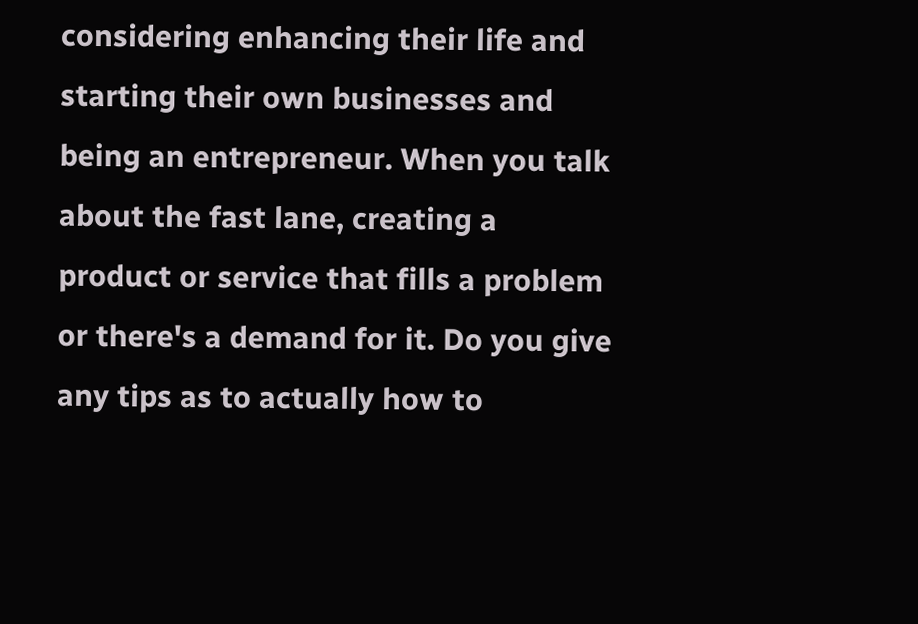considering enhancing their life and starting their own businesses and being an entrepreneur. When you talk about the fast lane, creating a product or service that fills a problem or there's a demand for it. Do you give any tips as to actually how to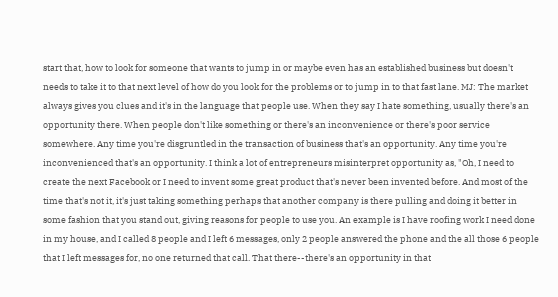start that, how to look for someone that wants to jump in or maybe even has an established business but doesn't needs to take it to that next level of how do you look for the problems or to jump in to that fast lane. MJ: The market always gives you clues and it's in the language that people use. When they say I hate something, usually there's an opportunity there. When people don't like something or there's an inconvenience or there's poor service somewhere. Any time you're disgruntled in the transaction of business that's an opportunity. Any time you're inconvenienced that's an opportunity. I think a lot of entrepreneurs misinterpret opportunity as, "Oh, I need to create the next Facebook or I need to invent some great product that's never been invented before. And most of the time that's not it, it's just taking something perhaps that another company is there pulling and doing it better in some fashion that you stand out, giving reasons for people to use you. An example is I have roofing work I need done in my house, and I called 8 people and I left 6 messages, only 2 people answered the phone and the all those 6 people that I left messages for, no one returned that call. That there--there's an opportunity in that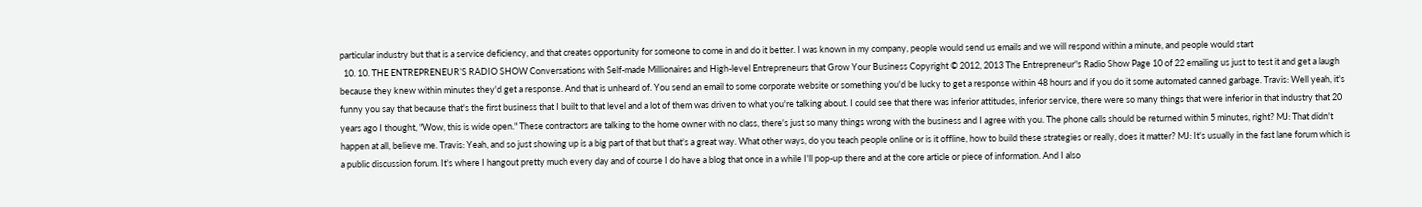particular industry but that is a service deficiency, and that creates opportunity for someone to come in and do it better. I was known in my company, people would send us emails and we will respond within a minute, and people would start
  10. 10. THE ENTREPRENEUR’S RADIO SHOW Conversations with Self-made Millionaires and High-level Entrepreneurs that Grow Your Business Copyright © 2012, 2013 The Entrepreneur‟s Radio Show Page 10 of 22 emailing us just to test it and get a laugh because they knew within minutes they'd get a response. And that is unheard of. You send an email to some corporate website or something you'd be lucky to get a response within 48 hours and if you do it some automated canned garbage. Travis: Well yeah, it's funny you say that because that's the first business that I built to that level and a lot of them was driven to what you're talking about. I could see that there was inferior attitudes, inferior service, there were so many things that were inferior in that industry that 20 years ago I thought, "Wow, this is wide open." These contractors are talking to the home owner with no class, there's just so many things wrong with the business and I agree with you. The phone calls should be returned within 5 minutes, right? MJ: That didn't happen at all, believe me. Travis: Yeah, and so just showing up is a big part of that but that's a great way. What other ways, do you teach people online or is it offline, how to build these strategies or really, does it matter? MJ: It's usually in the fast lane forum which is a public discussion forum. It's where I hangout pretty much every day and of course I do have a blog that once in a while I'll pop-up there and at the core article or piece of information. And I also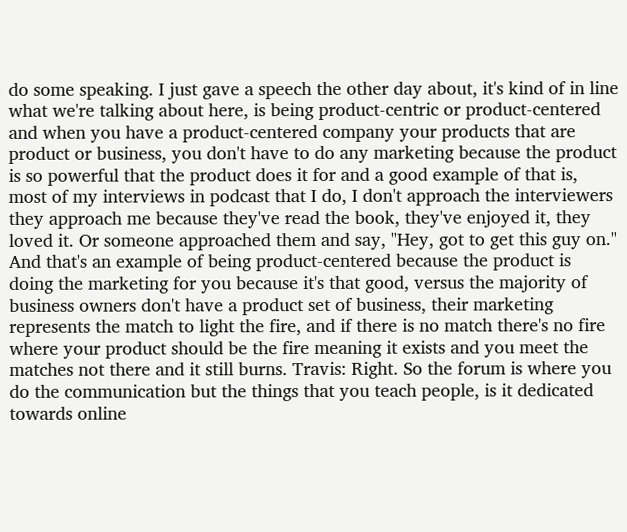do some speaking. I just gave a speech the other day about, it's kind of in line what we're talking about here, is being product-centric or product-centered and when you have a product-centered company your products that are product or business, you don't have to do any marketing because the product is so powerful that the product does it for and a good example of that is, most of my interviews in podcast that I do, I don't approach the interviewers they approach me because they've read the book, they've enjoyed it, they loved it. Or someone approached them and say, "Hey, got to get this guy on." And that's an example of being product-centered because the product is doing the marketing for you because it's that good, versus the majority of business owners don't have a product set of business, their marketing represents the match to light the fire, and if there is no match there's no fire where your product should be the fire meaning it exists and you meet the matches not there and it still burns. Travis: Right. So the forum is where you do the communication but the things that you teach people, is it dedicated towards online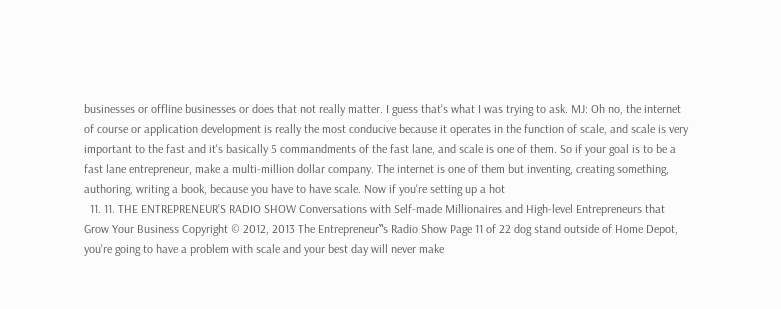businesses or offline businesses or does that not really matter. I guess that's what I was trying to ask. MJ: Oh no, the internet of course or application development is really the most conducive because it operates in the function of scale, and scale is very important to the fast and it's basically 5 commandments of the fast lane, and scale is one of them. So if your goal is to be a fast lane entrepreneur, make a multi-million dollar company. The internet is one of them but inventing, creating something, authoring, writing a book, because you have to have scale. Now if you're setting up a hot
  11. 11. THE ENTREPRENEUR’S RADIO SHOW Conversations with Self-made Millionaires and High-level Entrepreneurs that Grow Your Business Copyright © 2012, 2013 The Entrepreneur‟s Radio Show Page 11 of 22 dog stand outside of Home Depot, you're going to have a problem with scale and your best day will never make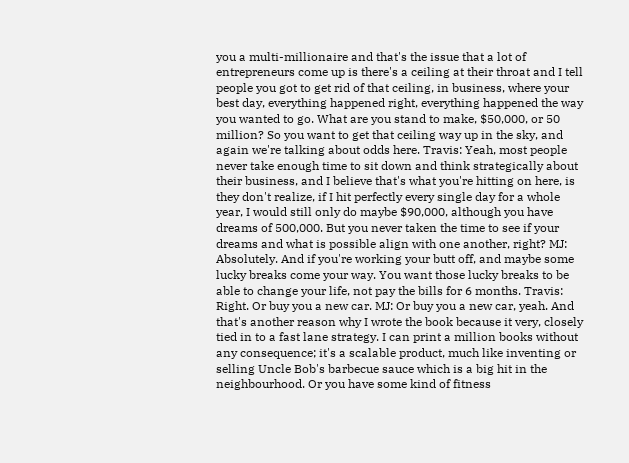you a multi-millionaire and that's the issue that a lot of entrepreneurs come up is there's a ceiling at their throat and I tell people you got to get rid of that ceiling, in business, where your best day, everything happened right, everything happened the way you wanted to go. What are you stand to make, $50,000, or 50 million? So you want to get that ceiling way up in the sky, and again we're talking about odds here. Travis: Yeah, most people never take enough time to sit down and think strategically about their business, and I believe that's what you're hitting on here, is they don't realize, if I hit perfectly every single day for a whole year, I would still only do maybe $90,000, although you have dreams of 500,000. But you never taken the time to see if your dreams and what is possible align with one another, right? MJ: Absolutely. And if you're working your butt off, and maybe some lucky breaks come your way. You want those lucky breaks to be able to change your life, not pay the bills for 6 months. Travis: Right. Or buy you a new car. MJ: Or buy you a new car, yeah. And that's another reason why I wrote the book because it very, closely tied in to a fast lane strategy. I can print a million books without any consequence; it's a scalable product, much like inventing or selling Uncle Bob's barbecue sauce which is a big hit in the neighbourhood. Or you have some kind of fitness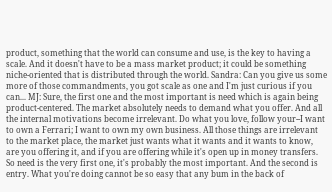product, something that the world can consume and use, is the key to having a scale. And it doesn't have to be a mass market product; it could be something niche-oriented that is distributed through the world. Sandra: Can you give us some more of those commandments, you got scale as one and I'm just curious if you can... MJ: Sure, the first one and the most important is need which is again being product-centered. The market absolutely needs to demand what you offer. And all the internal motivations become irrelevant. Do what you love, follow your--I want to own a Ferrari; I want to own my own business. All those things are irrelevant to the market place, the market just wants what it wants and it wants to know, are you offering it, and if you are offering while it's open up in money transfers. So need is the very first one, it's probably the most important. And the second is entry. What you're doing cannot be so easy that any bum in the back of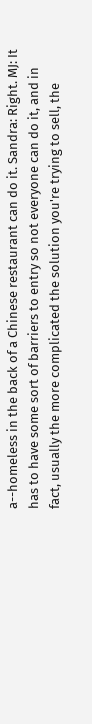a--homeless in the back of a Chinese restaurant can do it. Sandra: Right. MJ: It has to have some sort of barriers to entry so not everyone can do it, and in fact, usually the more complicated the solution you're trying to sell, the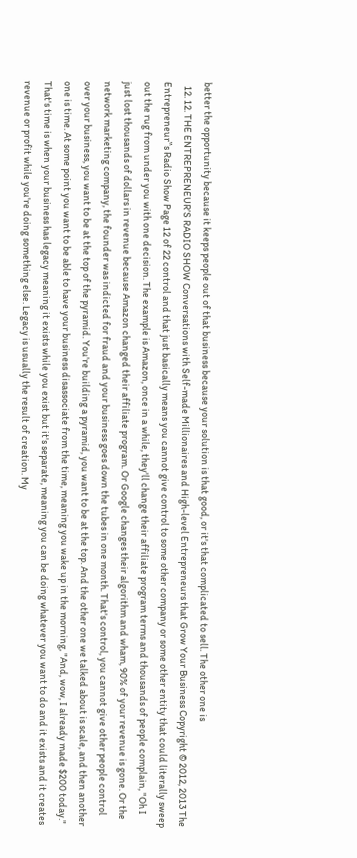better the opportunity because it keeps people out of that business because your solution is that good, or it's that complicated to sell. The other one is
  12. 12. THE ENTREPRENEUR’S RADIO SHOW Conversations with Self-made Millionaires and High-level Entrepreneurs that Grow Your Business Copyright © 2012, 2013 The Entrepreneur‟s Radio Show Page 12 of 22 control and that just basically means you cannot give control to some other company or some other entity that could literally sweep out the rug from under you with one decision. The example is Amazon, once in a while, they'll change their affiliate program terms and thousands of people complain, "Oh I just lost thousands of dollars in revenue because Amazon changed their affiliate program. Or Google changes their algorithm and wham, 90% of your revenue is gone. Or the network marketing company, the founder was indicted for fraud and your business goes down the tubes in one month. That's control, you cannot give other people control over your business, you want to be at the top of the pyramid. You're building a pyramid, you want to be at the top. And the other one we talked about is scale, and then another one is time. At some point you want to be able to have your business disassociate from the time, meaning you wake up in the morning, "And, wow, I already made $200 today." That's time is when your business has legacy meaning it exists while you exist but it's separate, meaning you can be doing whatever you want to do and it exists and it creates revenue or profit while you're doing something else. Legacy is usually the result of creation. My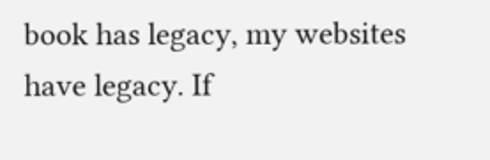book has legacy, my websites have legacy. If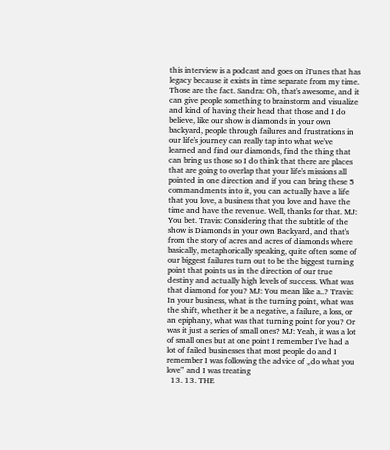this interview is a podcast and goes on iTunes that has legacy because it exists in time separate from my time. Those are the fact. Sandra: Oh, that's awesome, and it can give people something to brainstorm and visualize and kind of having their head that those and I do believe, like our show is diamonds in your own backyard, people through failures and frustrations in our life's journey can really tap into what we've learned and find our diamonds, find the thing that can bring us those so I do think that there are places that are going to overlap that your life's missions all pointed in one direction and if you can bring these 5 commandments into it, you can actually have a life that you love, a business that you love and have the time and have the revenue. Well, thanks for that. MJ: You bet. Travis: Considering that the subtitle of the show is Diamonds in your own Backyard, and that's from the story of acres and acres of diamonds where basically, metaphorically speaking, quite often some of our biggest failures turn out to be the biggest turning point that points us in the direction of our true destiny and actually high levels of success. What was that diamond for you? MJ: You mean like a..? Travis: In your business, what is the turning point, what was the shift, whether it be a negative, a failure, a loss, or an epiphany, what was that turning point for you? Or was it just a series of small ones? MJ: Yeah, it was a lot of small ones but at one point I remember I've had a lot of failed businesses that most people do and I remember I was following the advice of „do what you love‟ and I was treating
  13. 13. THE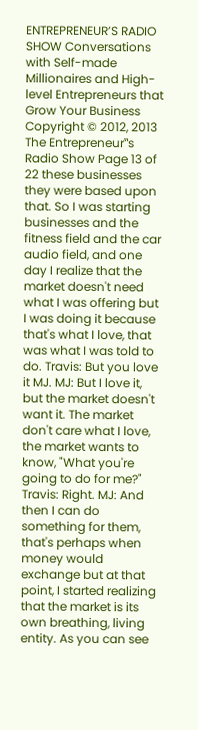ENTREPRENEUR’S RADIO SHOW Conversations with Self-made Millionaires and High-level Entrepreneurs that Grow Your Business Copyright © 2012, 2013 The Entrepreneur‟s Radio Show Page 13 of 22 these businesses they were based upon that. So I was starting businesses and the fitness field and the car audio field, and one day I realize that the market doesn't need what I was offering but I was doing it because that's what I love, that was what I was told to do. Travis: But you love it MJ. MJ: But I love it, but the market doesn't want it. The market don't care what I love, the market wants to know, "What you're going to do for me?" Travis: Right. MJ: And then I can do something for them, that's perhaps when money would exchange but at that point, I started realizing that the market is its own breathing, living entity. As you can see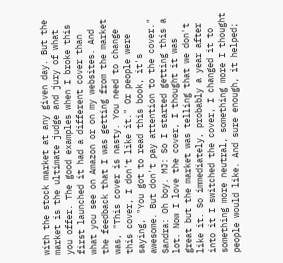with the stock market at any given day. But the market is the ultimate judge and jury of what you offer. The good examples when I broke this first launched it had a different cover than what you see on Amazon or on my websites. And the feedback that I was getting from the market was, "This cover is nasty. You need to change this cover, I don't like it." Or people were saying, "You got to read this book, it's awesome. But don't pay attention to the cover." Sandra: Oh boy. MJ: So I started getting this a lot. Now I love the cover, I thought it was great but the market was telling that we don't like it. So immediately, probably a year after into it I switched the cover, I changed it to something more neutral, something more I thought people would like. And sure enough, it helped;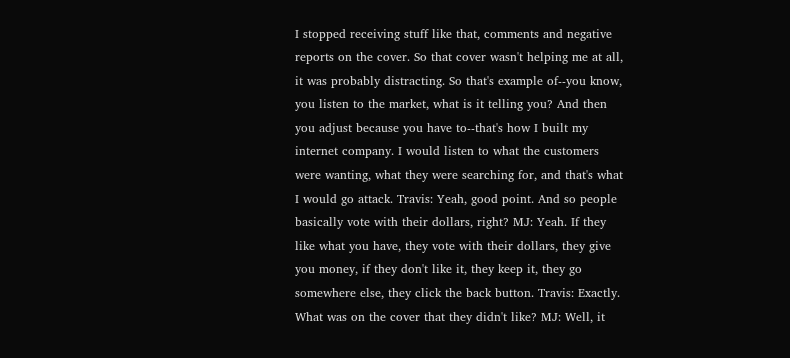I stopped receiving stuff like that, comments and negative reports on the cover. So that cover wasn't helping me at all, it was probably distracting. So that's example of--you know, you listen to the market, what is it telling you? And then you adjust because you have to--that's how I built my internet company. I would listen to what the customers were wanting, what they were searching for, and that's what I would go attack. Travis: Yeah, good point. And so people basically vote with their dollars, right? MJ: Yeah. If they like what you have, they vote with their dollars, they give you money, if they don't like it, they keep it, they go somewhere else, they click the back button. Travis: Exactly. What was on the cover that they didn't like? MJ: Well, it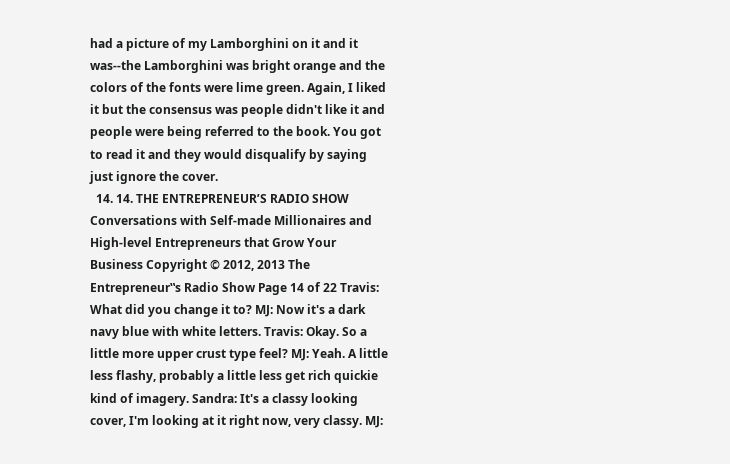had a picture of my Lamborghini on it and it was--the Lamborghini was bright orange and the colors of the fonts were lime green. Again, I liked it but the consensus was people didn't like it and people were being referred to the book. You got to read it and they would disqualify by saying just ignore the cover.
  14. 14. THE ENTREPRENEUR’S RADIO SHOW Conversations with Self-made Millionaires and High-level Entrepreneurs that Grow Your Business Copyright © 2012, 2013 The Entrepreneur‟s Radio Show Page 14 of 22 Travis: What did you change it to? MJ: Now it's a dark navy blue with white letters. Travis: Okay. So a little more upper crust type feel? MJ: Yeah. A little less flashy, probably a little less get rich quickie kind of imagery. Sandra: It's a classy looking cover, I'm looking at it right now, very classy. MJ: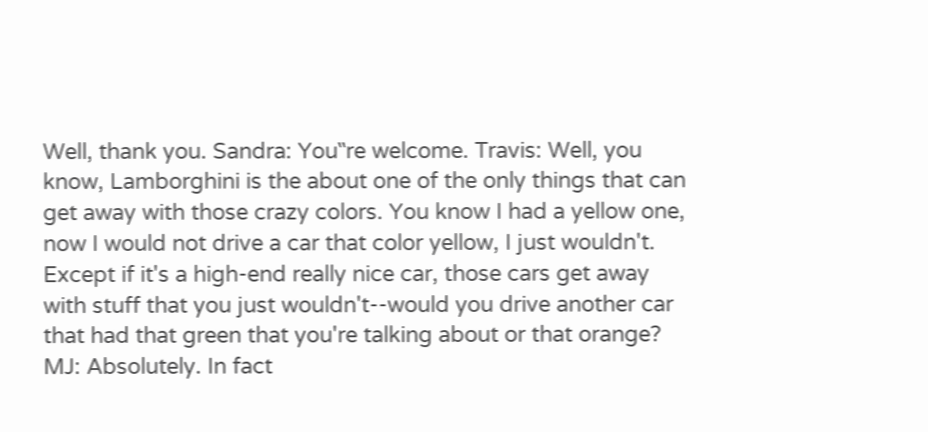Well, thank you. Sandra: You‟re welcome. Travis: Well, you know, Lamborghini is the about one of the only things that can get away with those crazy colors. You know I had a yellow one, now I would not drive a car that color yellow, I just wouldn't. Except if it's a high-end really nice car, those cars get away with stuff that you just wouldn't--would you drive another car that had that green that you're talking about or that orange? MJ: Absolutely. In fact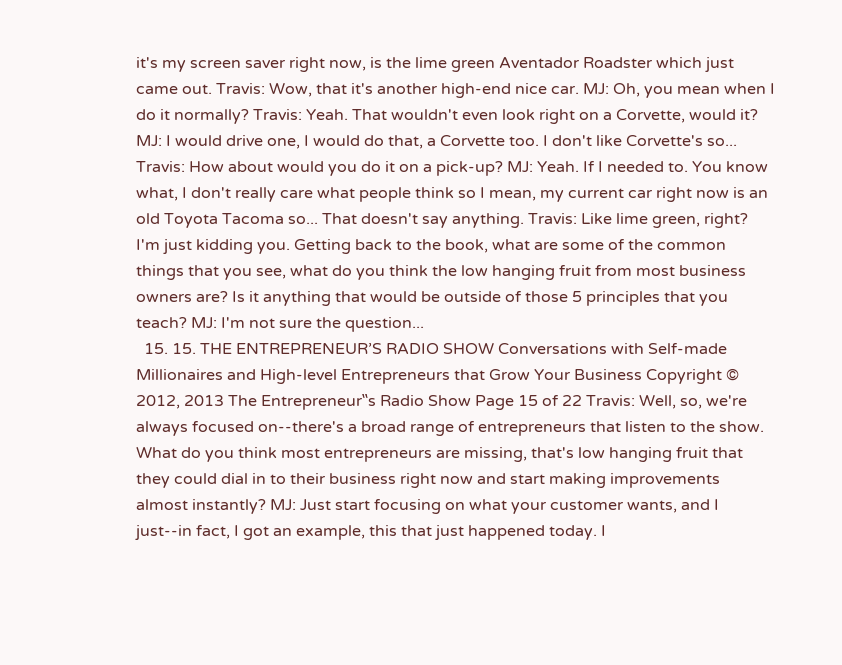it's my screen saver right now, is the lime green Aventador Roadster which just came out. Travis: Wow, that it's another high-end nice car. MJ: Oh, you mean when I do it normally? Travis: Yeah. That wouldn't even look right on a Corvette, would it? MJ: I would drive one, I would do that, a Corvette too. I don't like Corvette's so... Travis: How about would you do it on a pick-up? MJ: Yeah. If I needed to. You know what, I don't really care what people think so I mean, my current car right now is an old Toyota Tacoma so... That doesn't say anything. Travis: Like lime green, right? I'm just kidding you. Getting back to the book, what are some of the common things that you see, what do you think the low hanging fruit from most business owners are? Is it anything that would be outside of those 5 principles that you teach? MJ: I'm not sure the question...
  15. 15. THE ENTREPRENEUR’S RADIO SHOW Conversations with Self-made Millionaires and High-level Entrepreneurs that Grow Your Business Copyright © 2012, 2013 The Entrepreneur‟s Radio Show Page 15 of 22 Travis: Well, so, we're always focused on--there's a broad range of entrepreneurs that listen to the show. What do you think most entrepreneurs are missing, that's low hanging fruit that they could dial in to their business right now and start making improvements almost instantly? MJ: Just start focusing on what your customer wants, and I just--in fact, I got an example, this that just happened today. I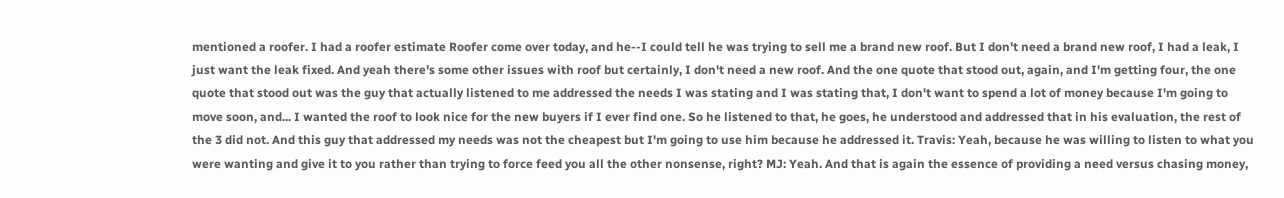mentioned a roofer. I had a roofer estimate Roofer come over today, and he--I could tell he was trying to sell me a brand new roof. But I don't need a brand new roof, I had a leak, I just want the leak fixed. And yeah there's some other issues with roof but certainly, I don't need a new roof. And the one quote that stood out, again, and I'm getting four, the one quote that stood out was the guy that actually listened to me addressed the needs I was stating and I was stating that, I don't want to spend a lot of money because I'm going to move soon, and... I wanted the roof to look nice for the new buyers if I ever find one. So he listened to that, he goes, he understood and addressed that in his evaluation, the rest of the 3 did not. And this guy that addressed my needs was not the cheapest but I'm going to use him because he addressed it. Travis: Yeah, because he was willing to listen to what you were wanting and give it to you rather than trying to force feed you all the other nonsense, right? MJ: Yeah. And that is again the essence of providing a need versus chasing money,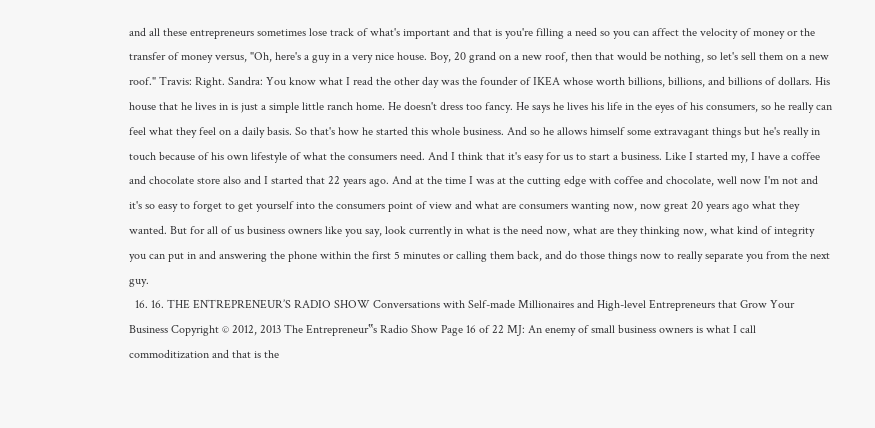and all these entrepreneurs sometimes lose track of what's important and that is you're filling a need so you can affect the velocity of money or the transfer of money versus, "Oh, here's a guy in a very nice house. Boy, 20 grand on a new roof, then that would be nothing, so let's sell them on a new roof." Travis: Right. Sandra: You know what I read the other day was the founder of IKEA whose worth billions, billions, and billions of dollars. His house that he lives in is just a simple little ranch home. He doesn't dress too fancy. He says he lives his life in the eyes of his consumers, so he really can feel what they feel on a daily basis. So that's how he started this whole business. And so he allows himself some extravagant things but he's really in touch because of his own lifestyle of what the consumers need. And I think that it's easy for us to start a business. Like I started my, I have a coffee and chocolate store also and I started that 22 years ago. And at the time I was at the cutting edge with coffee and chocolate, well now I'm not and it's so easy to forget to get yourself into the consumers point of view and what are consumers wanting now, now great 20 years ago what they wanted. But for all of us business owners like you say, look currently in what is the need now, what are they thinking now, what kind of integrity you can put in and answering the phone within the first 5 minutes or calling them back, and do those things now to really separate you from the next guy.
  16. 16. THE ENTREPRENEUR’S RADIO SHOW Conversations with Self-made Millionaires and High-level Entrepreneurs that Grow Your Business Copyright © 2012, 2013 The Entrepreneur‟s Radio Show Page 16 of 22 MJ: An enemy of small business owners is what I call commoditization and that is the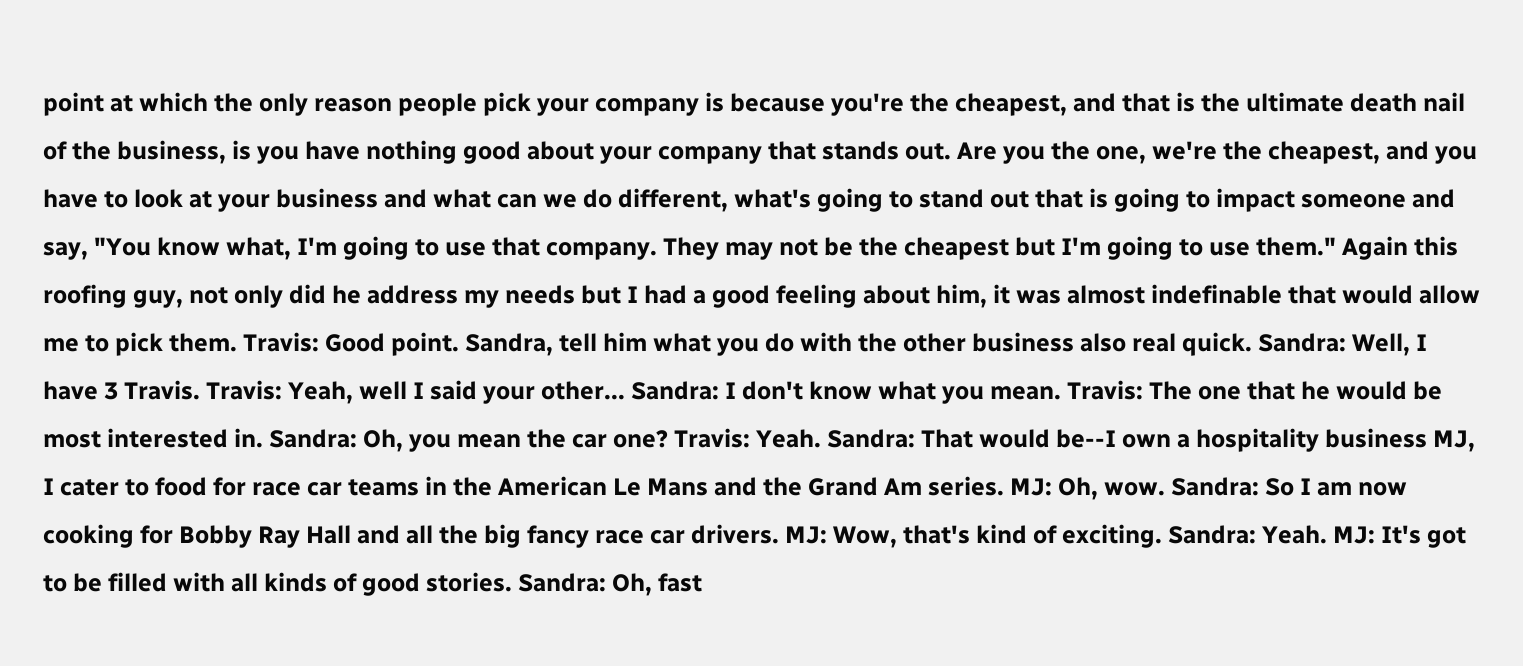point at which the only reason people pick your company is because you're the cheapest, and that is the ultimate death nail of the business, is you have nothing good about your company that stands out. Are you the one, we're the cheapest, and you have to look at your business and what can we do different, what's going to stand out that is going to impact someone and say, "You know what, I'm going to use that company. They may not be the cheapest but I'm going to use them." Again this roofing guy, not only did he address my needs but I had a good feeling about him, it was almost indefinable that would allow me to pick them. Travis: Good point. Sandra, tell him what you do with the other business also real quick. Sandra: Well, I have 3 Travis. Travis: Yeah, well I said your other... Sandra: I don't know what you mean. Travis: The one that he would be most interested in. Sandra: Oh, you mean the car one? Travis: Yeah. Sandra: That would be--I own a hospitality business MJ, I cater to food for race car teams in the American Le Mans and the Grand Am series. MJ: Oh, wow. Sandra: So I am now cooking for Bobby Ray Hall and all the big fancy race car drivers. MJ: Wow, that's kind of exciting. Sandra: Yeah. MJ: It's got to be filled with all kinds of good stories. Sandra: Oh, fast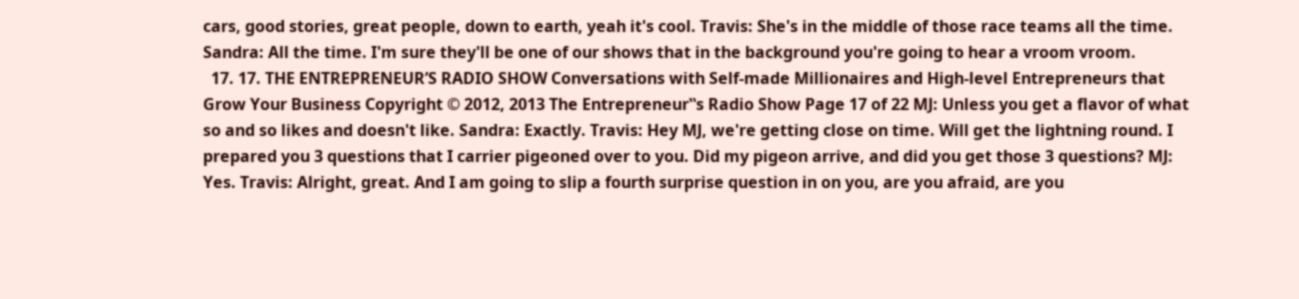cars, good stories, great people, down to earth, yeah it's cool. Travis: She's in the middle of those race teams all the time. Sandra: All the time. I'm sure they'll be one of our shows that in the background you're going to hear a vroom vroom.
  17. 17. THE ENTREPRENEUR’S RADIO SHOW Conversations with Self-made Millionaires and High-level Entrepreneurs that Grow Your Business Copyright © 2012, 2013 The Entrepreneur‟s Radio Show Page 17 of 22 MJ: Unless you get a flavor of what so and so likes and doesn't like. Sandra: Exactly. Travis: Hey MJ, we're getting close on time. Will get the lightning round. I prepared you 3 questions that I carrier pigeoned over to you. Did my pigeon arrive, and did you get those 3 questions? MJ: Yes. Travis: Alright, great. And I am going to slip a fourth surprise question in on you, are you afraid, are you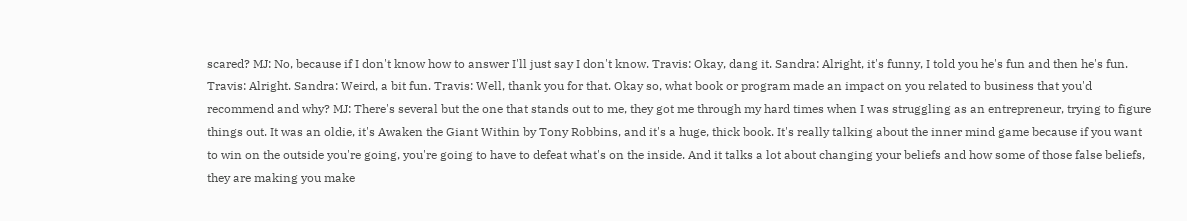scared? MJ: No, because if I don't know how to answer I'll just say I don't know. Travis: Okay, dang it. Sandra: Alright, it's funny, I told you he's fun and then he's fun. Travis: Alright. Sandra: Weird, a bit fun. Travis: Well, thank you for that. Okay so, what book or program made an impact on you related to business that you'd recommend and why? MJ: There's several but the one that stands out to me, they got me through my hard times when I was struggling as an entrepreneur, trying to figure things out. It was an oldie, it's Awaken the Giant Within by Tony Robbins, and it's a huge, thick book. It's really talking about the inner mind game because if you want to win on the outside you're going, you're going to have to defeat what's on the inside. And it talks a lot about changing your beliefs and how some of those false beliefs, they are making you make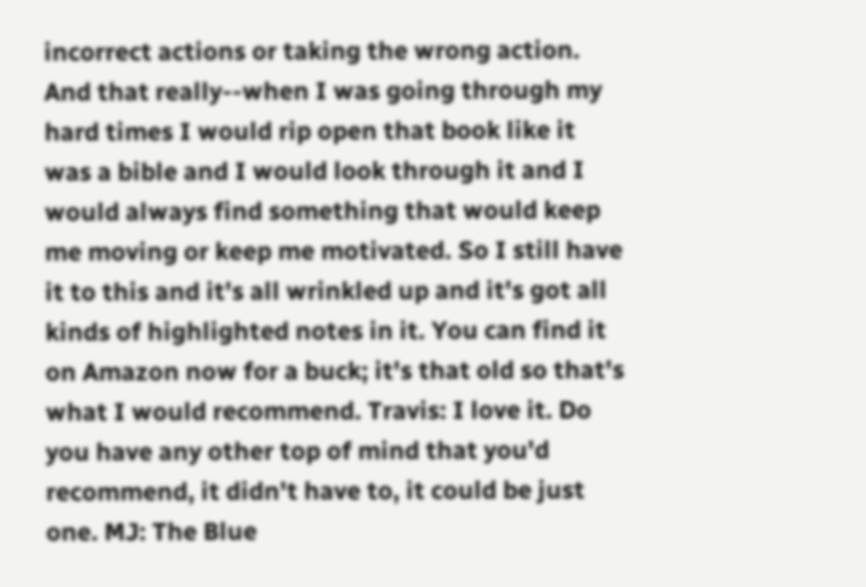incorrect actions or taking the wrong action. And that really--when I was going through my hard times I would rip open that book like it was a bible and I would look through it and I would always find something that would keep me moving or keep me motivated. So I still have it to this and it's all wrinkled up and it's got all kinds of highlighted notes in it. You can find it on Amazon now for a buck; it's that old so that's what I would recommend. Travis: I love it. Do you have any other top of mind that you'd recommend, it didn't have to, it could be just one. MJ: The Blue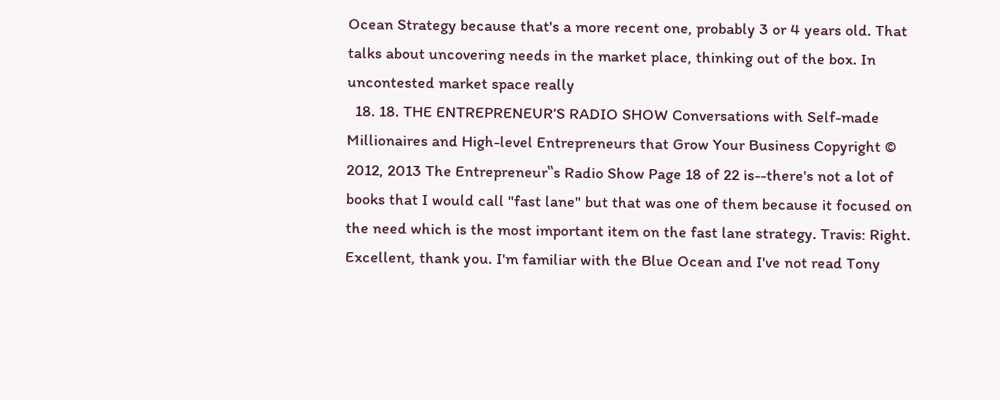Ocean Strategy because that's a more recent one, probably 3 or 4 years old. That talks about uncovering needs in the market place, thinking out of the box. In uncontested market space really
  18. 18. THE ENTREPRENEUR’S RADIO SHOW Conversations with Self-made Millionaires and High-level Entrepreneurs that Grow Your Business Copyright © 2012, 2013 The Entrepreneur‟s Radio Show Page 18 of 22 is--there's not a lot of books that I would call "fast lane" but that was one of them because it focused on the need which is the most important item on the fast lane strategy. Travis: Right. Excellent, thank you. I'm familiar with the Blue Ocean and I've not read Tony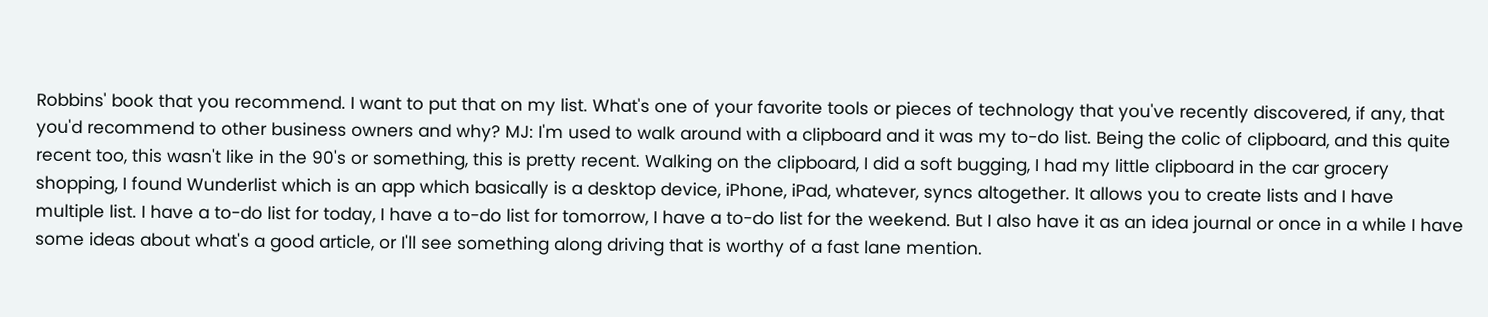Robbins' book that you recommend. I want to put that on my list. What's one of your favorite tools or pieces of technology that you've recently discovered, if any, that you'd recommend to other business owners and why? MJ: I'm used to walk around with a clipboard and it was my to-do list. Being the colic of clipboard, and this quite recent too, this wasn't like in the 90's or something, this is pretty recent. Walking on the clipboard, I did a soft bugging, I had my little clipboard in the car grocery shopping, I found Wunderlist which is an app which basically is a desktop device, iPhone, iPad, whatever, syncs altogether. It allows you to create lists and I have multiple list. I have a to-do list for today, I have a to-do list for tomorrow, I have a to-do list for the weekend. But I also have it as an idea journal or once in a while I have some ideas about what's a good article, or I'll see something along driving that is worthy of a fast lane mention.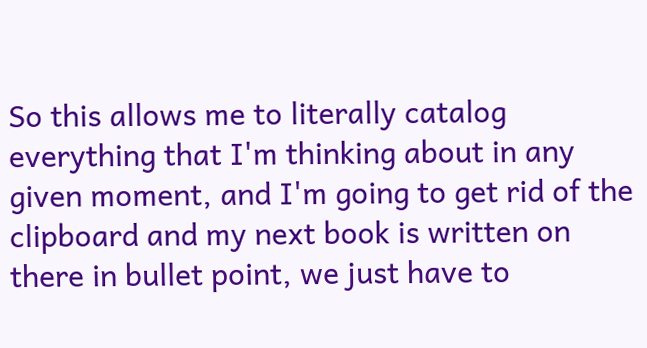So this allows me to literally catalog everything that I'm thinking about in any given moment, and I'm going to get rid of the clipboard and my next book is written on there in bullet point, we just have to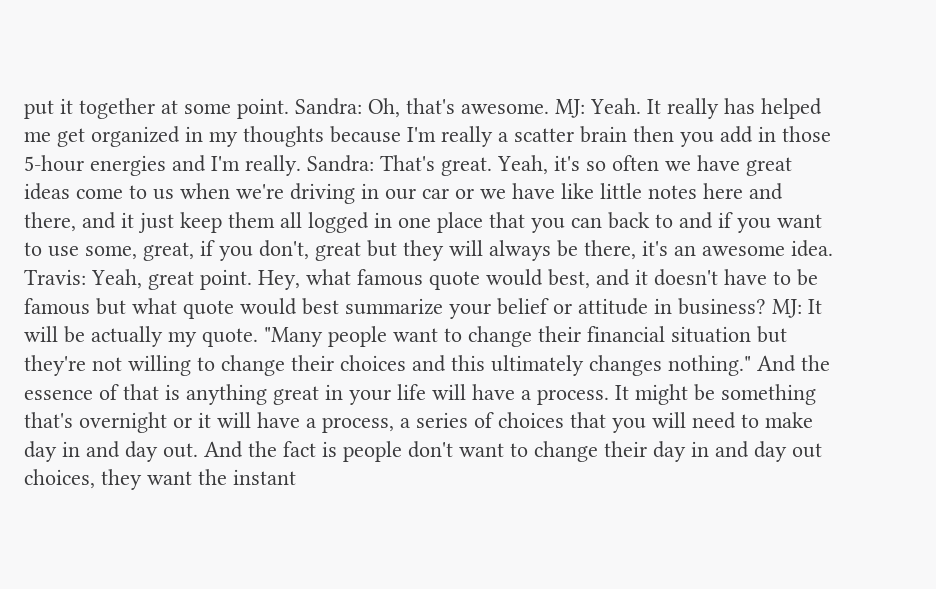put it together at some point. Sandra: Oh, that's awesome. MJ: Yeah. It really has helped me get organized in my thoughts because I'm really a scatter brain then you add in those 5-hour energies and I'm really. Sandra: That's great. Yeah, it's so often we have great ideas come to us when we're driving in our car or we have like little notes here and there, and it just keep them all logged in one place that you can back to and if you want to use some, great, if you don't, great but they will always be there, it's an awesome idea. Travis: Yeah, great point. Hey, what famous quote would best, and it doesn't have to be famous but what quote would best summarize your belief or attitude in business? MJ: It will be actually my quote. "Many people want to change their financial situation but they're not willing to change their choices and this ultimately changes nothing." And the essence of that is anything great in your life will have a process. It might be something that's overnight or it will have a process, a series of choices that you will need to make day in and day out. And the fact is people don't want to change their day in and day out choices, they want the instant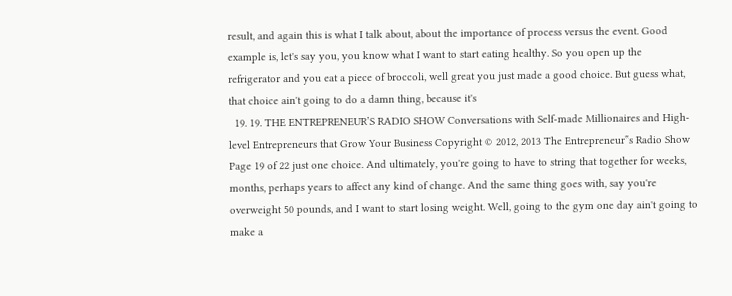result, and again this is what I talk about, about the importance of process versus the event. Good example is, let's say you, you know what I want to start eating healthy. So you open up the refrigerator and you eat a piece of broccoli, well great you just made a good choice. But guess what, that choice ain't going to do a damn thing, because it's
  19. 19. THE ENTREPRENEUR’S RADIO SHOW Conversations with Self-made Millionaires and High-level Entrepreneurs that Grow Your Business Copyright © 2012, 2013 The Entrepreneur‟s Radio Show Page 19 of 22 just one choice. And ultimately, you're going to have to string that together for weeks, months, perhaps years to affect any kind of change. And the same thing goes with, say you're overweight 50 pounds, and I want to start losing weight. Well, going to the gym one day ain't going to make a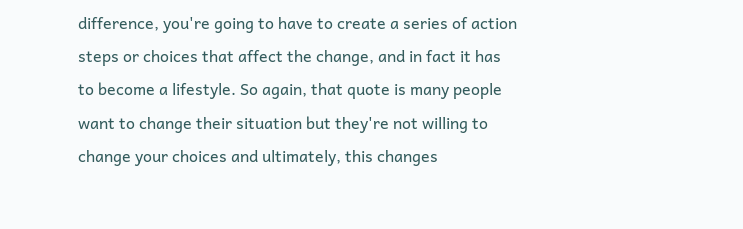difference, you're going to have to create a series of action steps or choices that affect the change, and in fact it has to become a lifestyle. So again, that quote is many people want to change their situation but they're not willing to change your choices and ultimately, this changes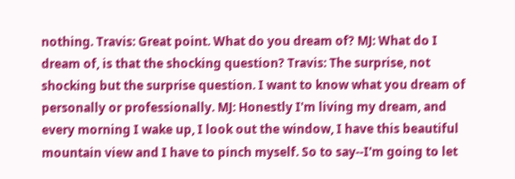nothing. Travis: Great point. What do you dream of? MJ: What do I dream of, is that the shocking question? Travis: The surprise, not shocking but the surprise question. I want to know what you dream of personally or professionally. MJ: Honestly I'm living my dream, and every morning I wake up, I look out the window, I have this beautiful mountain view and I have to pinch myself. So to say--I'm going to let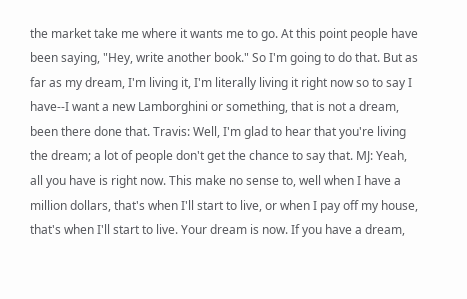the market take me where it wants me to go. At this point people have been saying, "Hey, write another book." So I'm going to do that. But as far as my dream, I'm living it, I'm literally living it right now so to say I have--I want a new Lamborghini or something, that is not a dream, been there done that. Travis: Well, I'm glad to hear that you're living the dream; a lot of people don't get the chance to say that. MJ: Yeah, all you have is right now. This make no sense to, well when I have a million dollars, that's when I'll start to live, or when I pay off my house, that's when I'll start to live. Your dream is now. If you have a dream,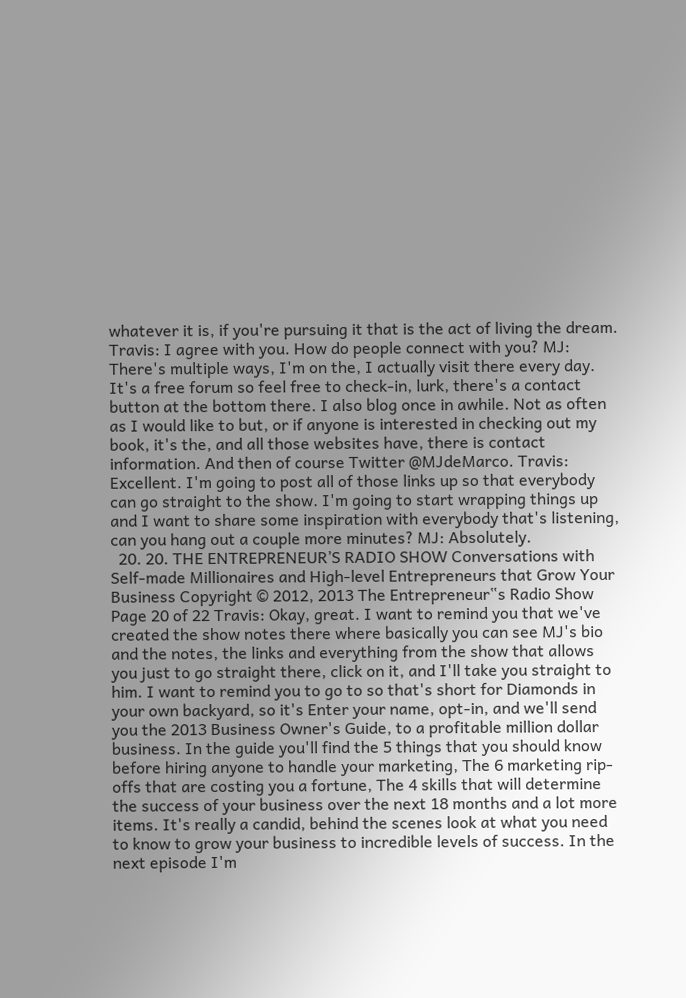whatever it is, if you're pursuing it that is the act of living the dream. Travis: I agree with you. How do people connect with you? MJ: There's multiple ways, I'm on the, I actually visit there every day. It's a free forum so feel free to check-in, lurk, there's a contact button at the bottom there. I also blog once in awhile. Not as often as I would like to but, or if anyone is interested in checking out my book, it's the, and all those websites have, there is contact information. And then of course Twitter @MJdeMarco. Travis: Excellent. I'm going to post all of those links up so that everybody can go straight to the show. I'm going to start wrapping things up and I want to share some inspiration with everybody that's listening, can you hang out a couple more minutes? MJ: Absolutely.
  20. 20. THE ENTREPRENEUR’S RADIO SHOW Conversations with Self-made Millionaires and High-level Entrepreneurs that Grow Your Business Copyright © 2012, 2013 The Entrepreneur‟s Radio Show Page 20 of 22 Travis: Okay, great. I want to remind you that we've created the show notes there where basically you can see MJ's bio and the notes, the links and everything from the show that allows you just to go straight there, click on it, and I'll take you straight to him. I want to remind you to go to so that's short for Diamonds in your own backyard, so it's Enter your name, opt-in, and we'll send you the 2013 Business Owner's Guide, to a profitable million dollar business. In the guide you'll find the 5 things that you should know before hiring anyone to handle your marketing, The 6 marketing rip-offs that are costing you a fortune, The 4 skills that will determine the success of your business over the next 18 months and a lot more items. It's really a candid, behind the scenes look at what you need to know to grow your business to incredible levels of success. In the next episode I'm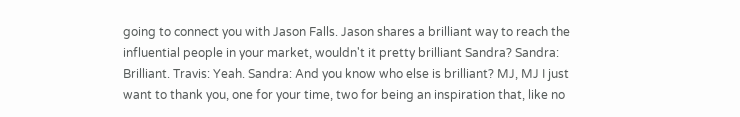going to connect you with Jason Falls. Jason shares a brilliant way to reach the influential people in your market, wouldn't it pretty brilliant Sandra? Sandra: Brilliant. Travis: Yeah. Sandra: And you know who else is brilliant? MJ, MJ I just want to thank you, one for your time, two for being an inspiration that, like no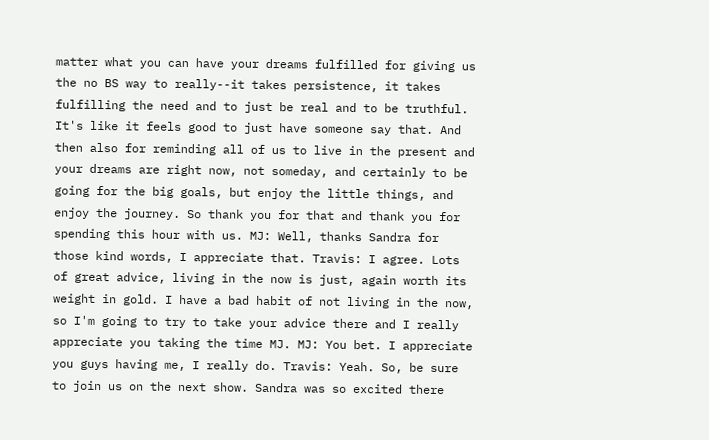matter what you can have your dreams fulfilled for giving us the no BS way to really--it takes persistence, it takes fulfilling the need and to just be real and to be truthful. It's like it feels good to just have someone say that. And then also for reminding all of us to live in the present and your dreams are right now, not someday, and certainly to be going for the big goals, but enjoy the little things, and enjoy the journey. So thank you for that and thank you for spending this hour with us. MJ: Well, thanks Sandra for those kind words, I appreciate that. Travis: I agree. Lots of great advice, living in the now is just, again worth its weight in gold. I have a bad habit of not living in the now, so I'm going to try to take your advice there and I really appreciate you taking the time MJ. MJ: You bet. I appreciate you guys having me, I really do. Travis: Yeah. So, be sure to join us on the next show. Sandra was so excited there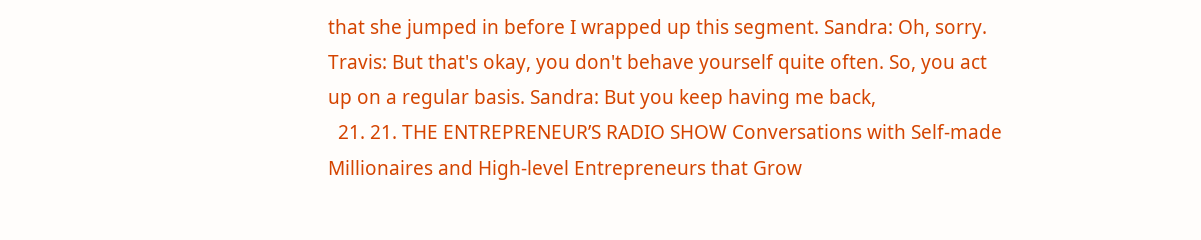that she jumped in before I wrapped up this segment. Sandra: Oh, sorry. Travis: But that's okay, you don't behave yourself quite often. So, you act up on a regular basis. Sandra: But you keep having me back,
  21. 21. THE ENTREPRENEUR’S RADIO SHOW Conversations with Self-made Millionaires and High-level Entrepreneurs that Grow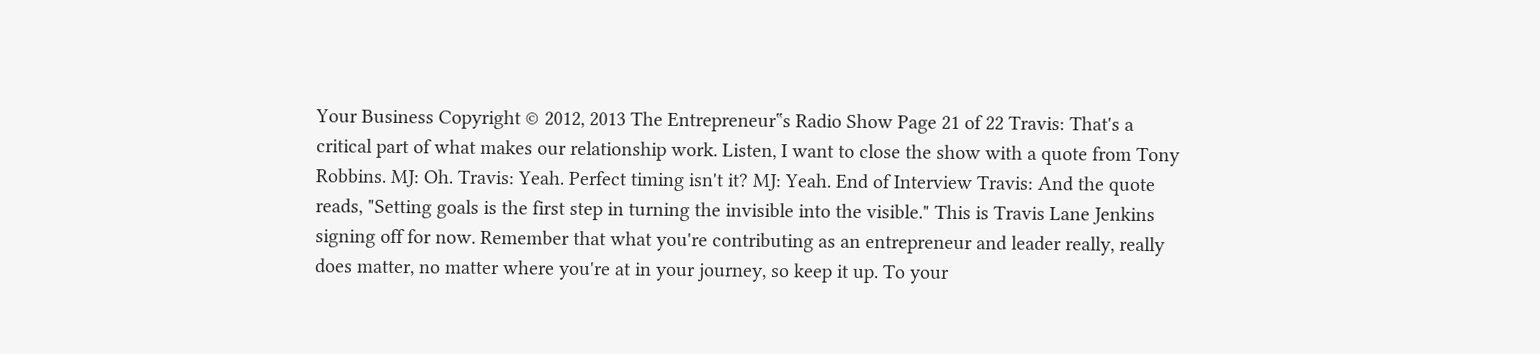Your Business Copyright © 2012, 2013 The Entrepreneur‟s Radio Show Page 21 of 22 Travis: That's a critical part of what makes our relationship work. Listen, I want to close the show with a quote from Tony Robbins. MJ: Oh. Travis: Yeah. Perfect timing isn't it? MJ: Yeah. End of Interview Travis: And the quote reads, "Setting goals is the first step in turning the invisible into the visible." This is Travis Lane Jenkins signing off for now. Remember that what you're contributing as an entrepreneur and leader really, really does matter, no matter where you're at in your journey, so keep it up. To your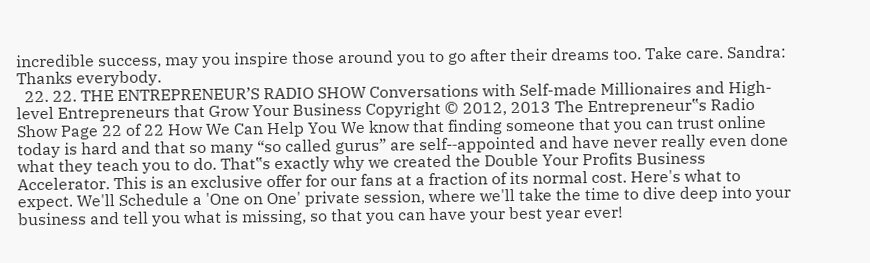incredible success, may you inspire those around you to go after their dreams too. Take care. Sandra: Thanks everybody.
  22. 22. THE ENTREPRENEUR’S RADIO SHOW Conversations with Self-made Millionaires and High-level Entrepreneurs that Grow Your Business Copyright © 2012, 2013 The Entrepreneur‟s Radio Show Page 22 of 22 How We Can Help You We know that finding someone that you can trust online today is hard and that so many “so called gurus” are self-‐appointed and have never really even done what they teach you to do. That‟s exactly why we created the Double Your Profits Business Accelerator. This is an exclusive offer for our fans at a fraction of its normal cost. Here's what to expect. We'll Schedule a 'One on One' private session, where we'll take the time to dive deep into your business and tell you what is missing, so that you can have your best year ever!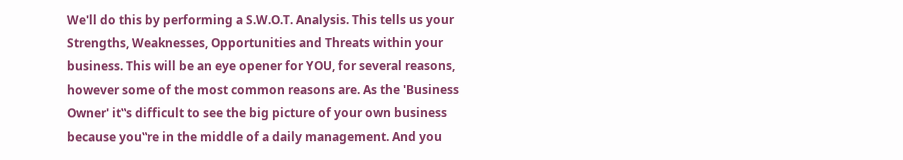We'll do this by performing a S.W.O.T. Analysis. This tells us your Strengths, Weaknesses, Opportunities and Threats within your business. This will be an eye opener for YOU, for several reasons, however some of the most common reasons are. As the 'Business Owner' it‟s difficult to see the big picture of your own business because you‟re in the middle of a daily management. And you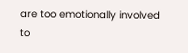are too emotionally involved to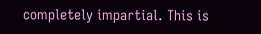completely impartial. This is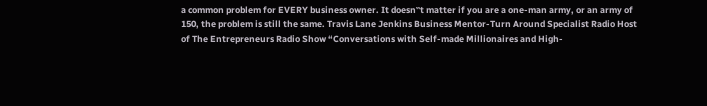a common problem for EVERY business owner. It doesn‟t matter if you are a one-man army, or an army of 150, the problem is still the same. Travis Lane Jenkins Business Mentor-Turn Around Specialist Radio Host of The Entrepreneurs Radio Show “Conversations with Self-made Millionaires and High-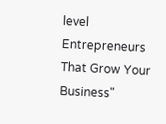level Entrepreneurs That Grow Your Business"